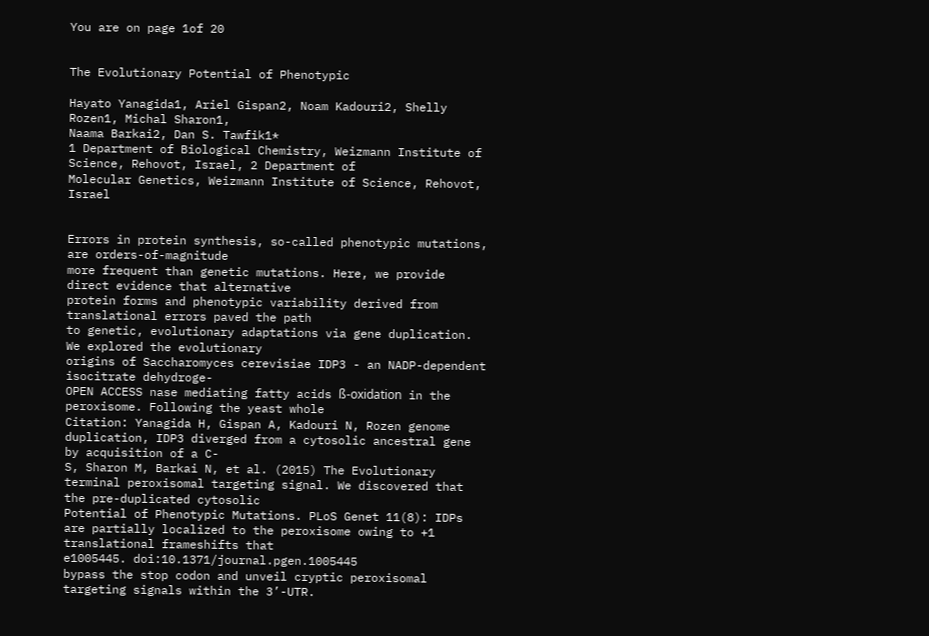You are on page 1of 20


The Evolutionary Potential of Phenotypic

Hayato Yanagida1, Ariel Gispan2, Noam Kadouri2, Shelly Rozen1, Michal Sharon1,
Naama Barkai2, Dan S. Tawfik1*
1 Department of Biological Chemistry, Weizmann Institute of Science, Rehovot, Israel, 2 Department of
Molecular Genetics, Weizmann Institute of Science, Rehovot, Israel


Errors in protein synthesis, so-called phenotypic mutations, are orders-of-magnitude
more frequent than genetic mutations. Here, we provide direct evidence that alternative
protein forms and phenotypic variability derived from translational errors paved the path
to genetic, evolutionary adaptations via gene duplication. We explored the evolutionary
origins of Saccharomyces cerevisiae IDP3 - an NADP-dependent isocitrate dehydroge-
OPEN ACCESS nase mediating fatty acids ß-oxidation in the peroxisome. Following the yeast whole
Citation: Yanagida H, Gispan A, Kadouri N, Rozen genome duplication, IDP3 diverged from a cytosolic ancestral gene by acquisition of a C-
S, Sharon M, Barkai N, et al. (2015) The Evolutionary terminal peroxisomal targeting signal. We discovered that the pre-duplicated cytosolic
Potential of Phenotypic Mutations. PLoS Genet 11(8): IDPs are partially localized to the peroxisome owing to +1 translational frameshifts that
e1005445. doi:10.1371/journal.pgen.1005445
bypass the stop codon and unveil cryptic peroxisomal targeting signals within the 3’-UTR.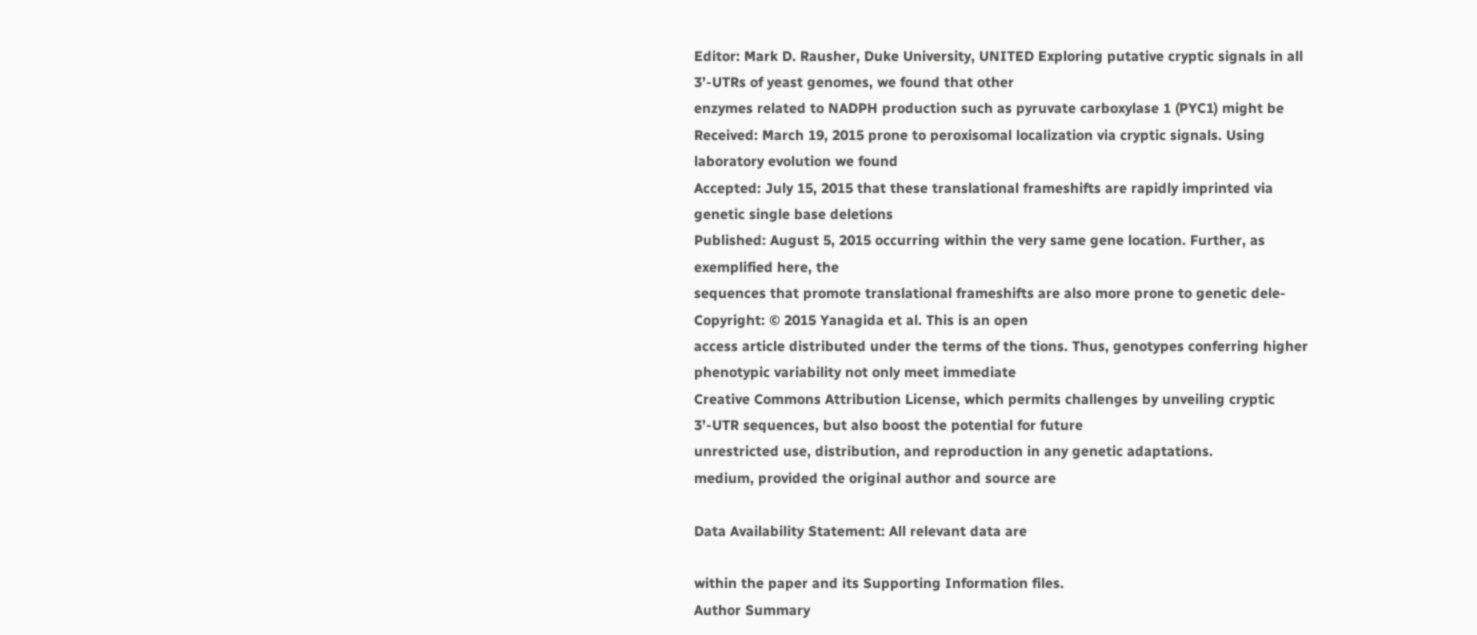Editor: Mark D. Rausher, Duke University, UNITED Exploring putative cryptic signals in all 3’-UTRs of yeast genomes, we found that other
enzymes related to NADPH production such as pyruvate carboxylase 1 (PYC1) might be
Received: March 19, 2015 prone to peroxisomal localization via cryptic signals. Using laboratory evolution we found
Accepted: July 15, 2015 that these translational frameshifts are rapidly imprinted via genetic single base deletions
Published: August 5, 2015 occurring within the very same gene location. Further, as exemplified here, the
sequences that promote translational frameshifts are also more prone to genetic dele-
Copyright: © 2015 Yanagida et al. This is an open
access article distributed under the terms of the tions. Thus, genotypes conferring higher phenotypic variability not only meet immediate
Creative Commons Attribution License, which permits challenges by unveiling cryptic 3’-UTR sequences, but also boost the potential for future
unrestricted use, distribution, and reproduction in any genetic adaptations.
medium, provided the original author and source are

Data Availability Statement: All relevant data are

within the paper and its Supporting Information files.
Author Summary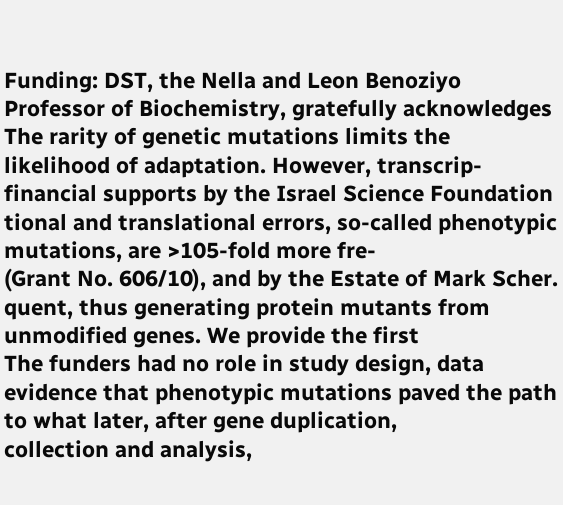Funding: DST, the Nella and Leon Benoziyo
Professor of Biochemistry, gratefully acknowledges The rarity of genetic mutations limits the likelihood of adaptation. However, transcrip-
financial supports by the Israel Science Foundation tional and translational errors, so-called phenotypic mutations, are >105-fold more fre-
(Grant No. 606/10), and by the Estate of Mark Scher. quent, thus generating protein mutants from unmodified genes. We provide the first
The funders had no role in study design, data
evidence that phenotypic mutations paved the path to what later, after gene duplication,
collection and analysis,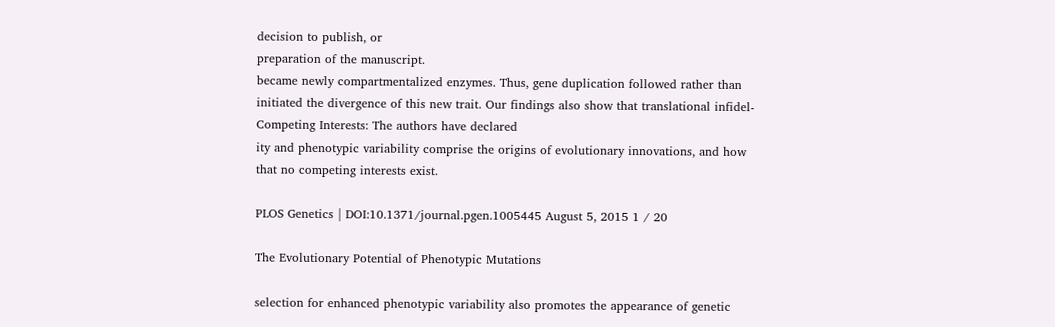decision to publish, or
preparation of the manuscript.
became newly compartmentalized enzymes. Thus, gene duplication followed rather than
initiated the divergence of this new trait. Our findings also show that translational infidel-
Competing Interests: The authors have declared
ity and phenotypic variability comprise the origins of evolutionary innovations, and how
that no competing interests exist.

PLOS Genetics | DOI:10.1371/journal.pgen.1005445 August 5, 2015 1 / 20

The Evolutionary Potential of Phenotypic Mutations

selection for enhanced phenotypic variability also promotes the appearance of genetic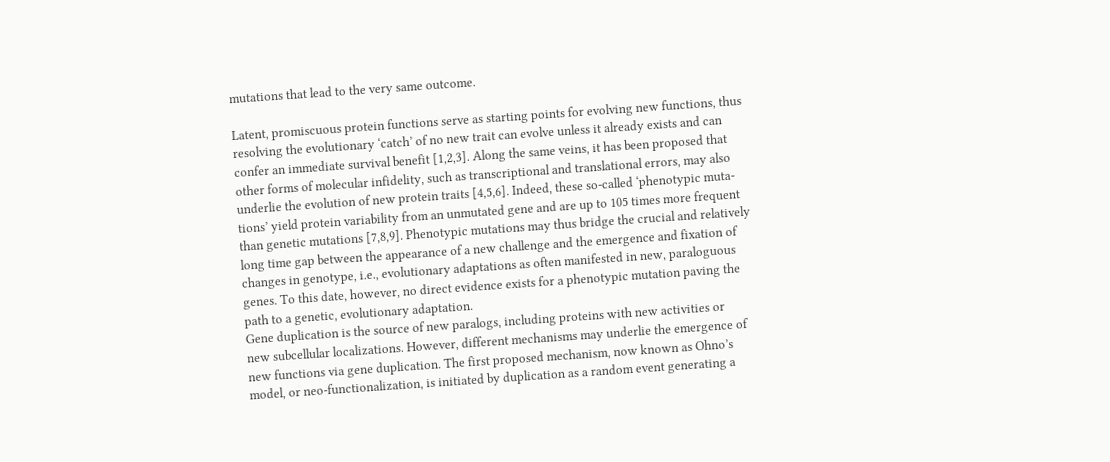mutations that lead to the very same outcome.

Latent, promiscuous protein functions serve as starting points for evolving new functions, thus
resolving the evolutionary ‘catch’ of no new trait can evolve unless it already exists and can
confer an immediate survival benefit [1,2,3]. Along the same veins, it has been proposed that
other forms of molecular infidelity, such as transcriptional and translational errors, may also
underlie the evolution of new protein traits [4,5,6]. Indeed, these so-called ‘phenotypic muta-
tions’ yield protein variability from an unmutated gene and are up to 105 times more frequent
than genetic mutations [7,8,9]. Phenotypic mutations may thus bridge the crucial and relatively
long time gap between the appearance of a new challenge and the emergence and fixation of
changes in genotype, i.e., evolutionary adaptations as often manifested in new, paraloguous
genes. To this date, however, no direct evidence exists for a phenotypic mutation paving the
path to a genetic, evolutionary adaptation.
Gene duplication is the source of new paralogs, including proteins with new activities or
new subcellular localizations. However, different mechanisms may underlie the emergence of
new functions via gene duplication. The first proposed mechanism, now known as Ohno’s
model, or neo-functionalization, is initiated by duplication as a random event generating a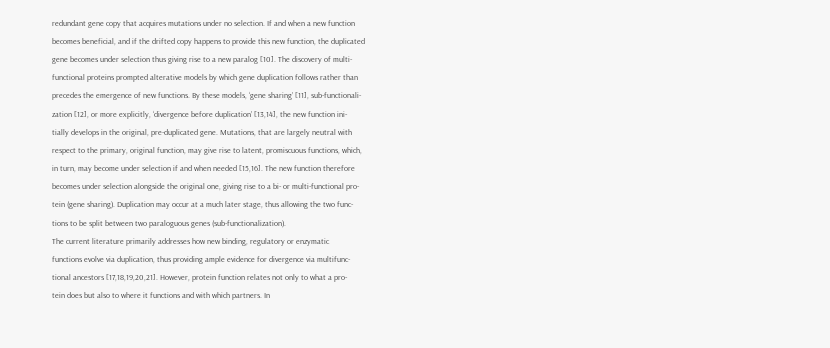redundant gene copy that acquires mutations under no selection. If and when a new function
becomes beneficial, and if the drifted copy happens to provide this new function, the duplicated
gene becomes under selection thus giving rise to a new paralog [10]. The discovery of multi-
functional proteins prompted alterative models by which gene duplication follows rather than
precedes the emergence of new functions. By these models, ‘gene sharing’ [11], sub-functionali-
zation [12], or more explicitly, ‘divergence before duplication’ [13,14], the new function ini-
tially develops in the original, pre-duplicated gene. Mutations, that are largely neutral with
respect to the primary, original function, may give rise to latent, promiscuous functions, which,
in turn, may become under selection if and when needed [15,16]. The new function therefore
becomes under selection alongside the original one, giving rise to a bi- or multi-functional pro-
tein (gene sharing). Duplication may occur at a much later stage, thus allowing the two func-
tions to be split between two paraloguous genes (sub-functionalization).
The current literature primarily addresses how new binding, regulatory or enzymatic
functions evolve via duplication, thus providing ample evidence for divergence via multifunc-
tional ancestors [17,18,19,20,21]. However, protein function relates not only to what a pro-
tein does but also to where it functions and with which partners. In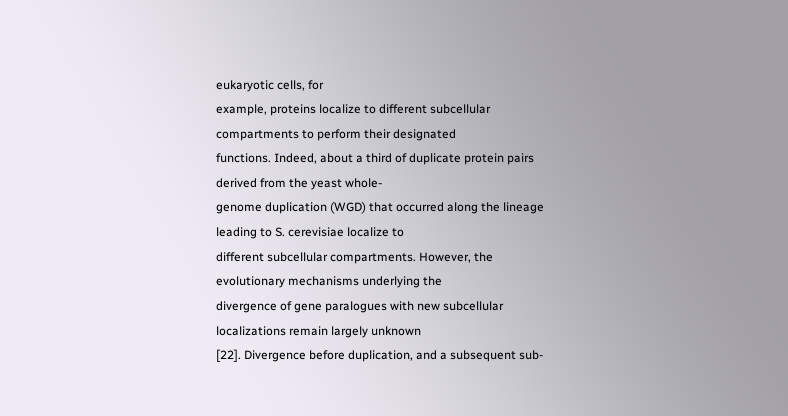eukaryotic cells, for
example, proteins localize to different subcellular compartments to perform their designated
functions. Indeed, about a third of duplicate protein pairs derived from the yeast whole-
genome duplication (WGD) that occurred along the lineage leading to S. cerevisiae localize to
different subcellular compartments. However, the evolutionary mechanisms underlying the
divergence of gene paralogues with new subcellular localizations remain largely unknown
[22]. Divergence before duplication, and a subsequent sub-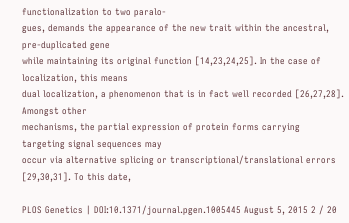functionalization to two paralo-
gues, demands the appearance of the new trait within the ancestral, pre-duplicated gene
while maintaining its original function [14,23,24,25]. In the case of localization, this means
dual localization, a phenomenon that is in fact well recorded [26,27,28]. Amongst other
mechanisms, the partial expression of protein forms carrying targeting signal sequences may
occur via alternative splicing or transcriptional/translational errors [29,30,31]. To this date,

PLOS Genetics | DOI:10.1371/journal.pgen.1005445 August 5, 2015 2 / 20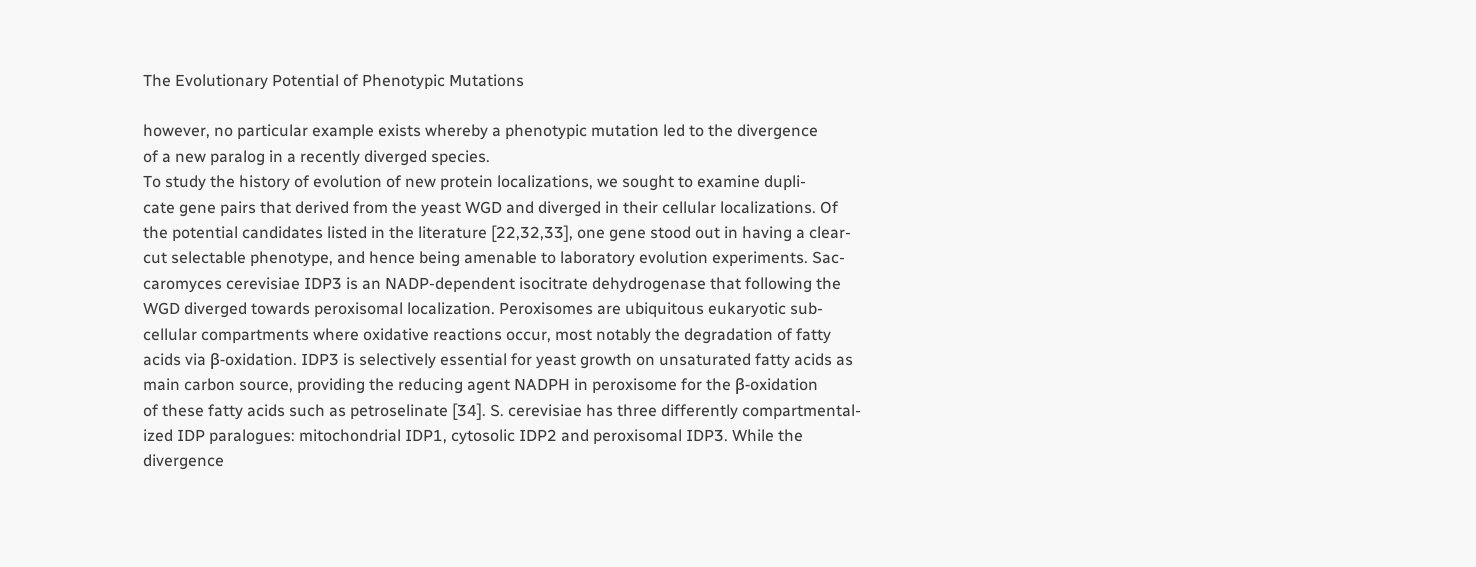The Evolutionary Potential of Phenotypic Mutations

however, no particular example exists whereby a phenotypic mutation led to the divergence
of a new paralog in a recently diverged species.
To study the history of evolution of new protein localizations, we sought to examine dupli-
cate gene pairs that derived from the yeast WGD and diverged in their cellular localizations. Of
the potential candidates listed in the literature [22,32,33], one gene stood out in having a clear-
cut selectable phenotype, and hence being amenable to laboratory evolution experiments. Sac-
caromyces cerevisiae IDP3 is an NADP-dependent isocitrate dehydrogenase that following the
WGD diverged towards peroxisomal localization. Peroxisomes are ubiquitous eukaryotic sub-
cellular compartments where oxidative reactions occur, most notably the degradation of fatty
acids via β-oxidation. IDP3 is selectively essential for yeast growth on unsaturated fatty acids as
main carbon source, providing the reducing agent NADPH in peroxisome for the β-oxidation
of these fatty acids such as petroselinate [34]. S. cerevisiae has three differently compartmental-
ized IDP paralogues: mitochondrial IDP1, cytosolic IDP2 and peroxisomal IDP3. While the
divergence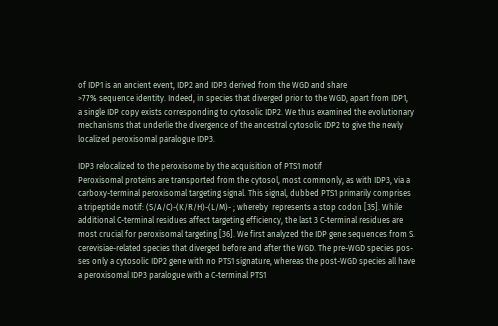of IDP1 is an ancient event, IDP2 and IDP3 derived from the WGD and share
>77% sequence identity. Indeed, in species that diverged prior to the WGD, apart from IDP1,
a single IDP copy exists corresponding to cytosolic IDP2. We thus examined the evolutionary
mechanisms that underlie the divergence of the ancestral cytosolic IDP2 to give the newly
localized peroxisomal paralogue IDP3.

IDP3 relocalized to the peroxisome by the acquisition of PTS1 motif
Peroxisomal proteins are transported from the cytosol, most commonly, as with IDP3, via a
carboxy-terminal peroxisomal targeting signal. This signal, dubbed PTS1 primarily comprises
a tripeptide motif: (S/A/C)-(K/R/H)-(L/M)- ; whereby  represents a stop codon [35]. While
additional C-terminal residues affect targeting efficiency, the last 3 C-terminal residues are
most crucial for peroxisomal targeting [36]. We first analyzed the IDP gene sequences from S.
cerevisiae-related species that diverged before and after the WGD. The pre-WGD species pos-
ses only a cytosolic IDP2 gene with no PTS1 signature, whereas the post-WGD species all have
a peroxisomal IDP3 paralogue with a C-terminal PTS1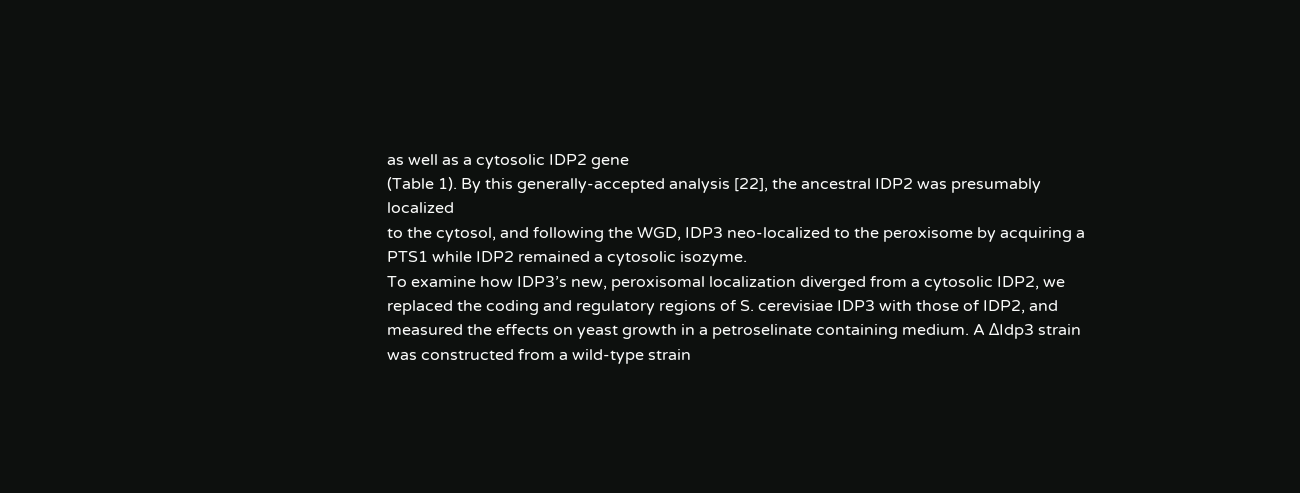as well as a cytosolic IDP2 gene
(Table 1). By this generally-accepted analysis [22], the ancestral IDP2 was presumably localized
to the cytosol, and following the WGD, IDP3 neo-localized to the peroxisome by acquiring a
PTS1 while IDP2 remained a cytosolic isozyme.
To examine how IDP3’s new, peroxisomal localization diverged from a cytosolic IDP2, we
replaced the coding and regulatory regions of S. cerevisiae IDP3 with those of IDP2, and
measured the effects on yeast growth in a petroselinate containing medium. A ΔIdp3 strain
was constructed from a wild-type strain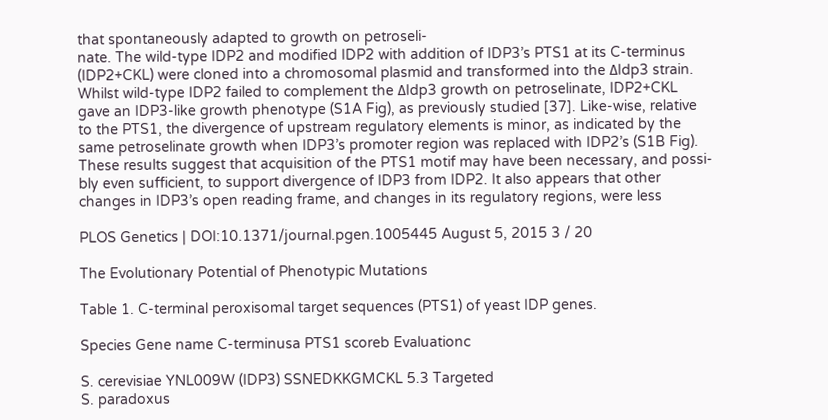that spontaneously adapted to growth on petroseli-
nate. The wild-type IDP2 and modified IDP2 with addition of IDP3’s PTS1 at its C-terminus
(IDP2+CKL) were cloned into a chromosomal plasmid and transformed into the ΔIdp3 strain.
Whilst wild-type IDP2 failed to complement the ΔIdp3 growth on petroselinate, IDP2+CKL
gave an IDP3-like growth phenotype (S1A Fig), as previously studied [37]. Like-wise, relative
to the PTS1, the divergence of upstream regulatory elements is minor, as indicated by the
same petroselinate growth when IDP3’s promoter region was replaced with IDP2’s (S1B Fig).
These results suggest that acquisition of the PTS1 motif may have been necessary, and possi-
bly even sufficient, to support divergence of IDP3 from IDP2. It also appears that other
changes in IDP3’s open reading frame, and changes in its regulatory regions, were less

PLOS Genetics | DOI:10.1371/journal.pgen.1005445 August 5, 2015 3 / 20

The Evolutionary Potential of Phenotypic Mutations

Table 1. C-terminal peroxisomal target sequences (PTS1) of yeast IDP genes.

Species Gene name C-terminusa PTS1 scoreb Evaluationc

S. cerevisiae YNL009W (IDP3) SSNEDKKGMCKL 5.3 Targeted
S. paradoxus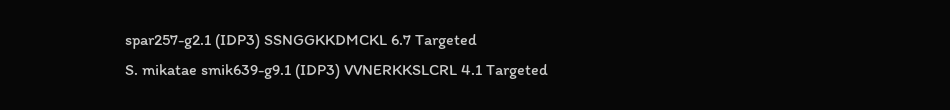spar257-g2.1 (IDP3) SSNGGKKDMCKL 6.7 Targeted
S. mikatae smik639-g9.1 (IDP3) VVNERKKSLCRL 4.1 Targeted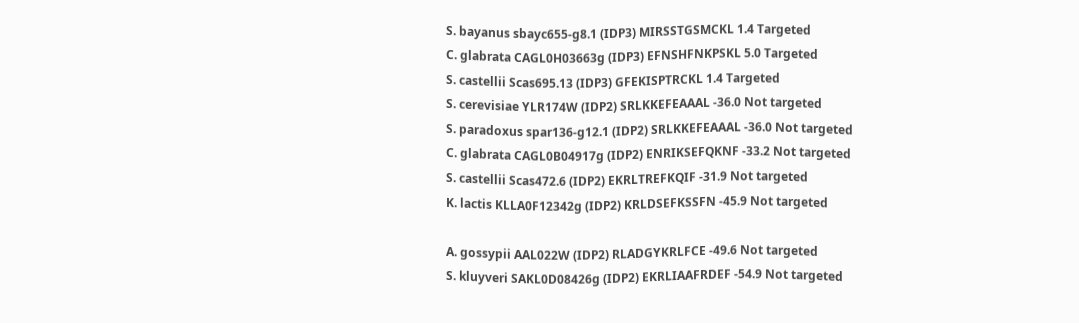S. bayanus sbayc655-g8.1 (IDP3) MIRSSTGSMCKL 1.4 Targeted
C. glabrata CAGL0H03663g (IDP3) EFNSHFNKPSKL 5.0 Targeted
S. castellii Scas695.13 (IDP3) GFEKISPTRCKL 1.4 Targeted
S. cerevisiae YLR174W (IDP2) SRLKKEFEAAAL -36.0 Not targeted
S. paradoxus spar136-g12.1 (IDP2) SRLKKEFEAAAL -36.0 Not targeted
C. glabrata CAGL0B04917g (IDP2) ENRIKSEFQKNF -33.2 Not targeted
S. castellii Scas472.6 (IDP2) EKRLTREFKQIF -31.9 Not targeted
K. lactis KLLA0F12342g (IDP2) KRLDSEFKSSFN -45.9 Not targeted

A. gossypii AAL022W (IDP2) RLADGYKRLFCE -49.6 Not targeted
S. kluyveri SAKL0D08426g (IDP2) EKRLIAAFRDEF -54.9 Not targeted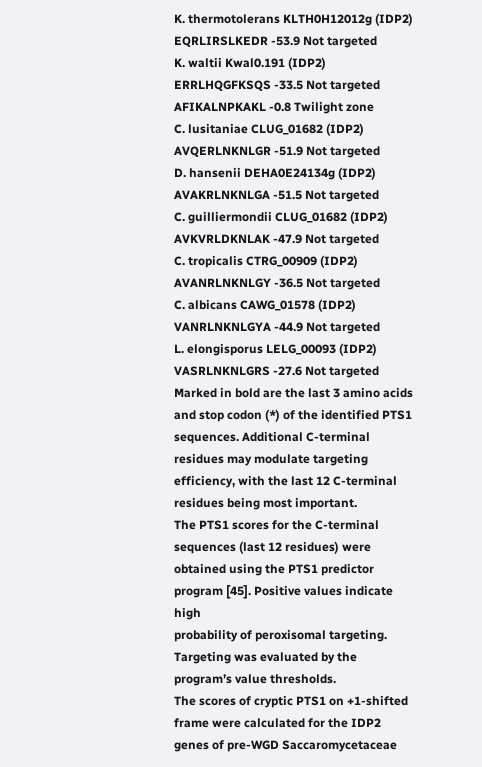K. thermotolerans KLTH0H12012g (IDP2) EQRLIRSLKEDR -53.9 Not targeted
K. waltii Kwal0.191 (IDP2) ERRLHQGFKSQS -33.5 Not targeted
AFIKALNPKAKL -0.8 Twilight zone
C. lusitaniae CLUG_01682 (IDP2) AVQERLNKNLGR -51.9 Not targeted
D. hansenii DEHA0E24134g (IDP2) AVAKRLNKNLGA -51.5 Not targeted
C. guilliermondii CLUG_01682 (IDP2) AVKVRLDKNLAK -47.9 Not targeted
C. tropicalis CTRG_00909 (IDP2) AVANRLNKNLGY -36.5 Not targeted
C. albicans CAWG_01578 (IDP2) VANRLNKNLGYA -44.9 Not targeted
L. elongisporus LELG_00093 (IDP2) VASRLNKNLGRS -27.6 Not targeted
Marked in bold are the last 3 amino acids and stop codon (*) of the identified PTS1 sequences. Additional C-terminal residues may modulate targeting
efficiency, with the last 12 C-terminal residues being most important.
The PTS1 scores for the C-terminal sequences (last 12 residues) were obtained using the PTS1 predictor program [45]. Positive values indicate high
probability of peroxisomal targeting.
Targeting was evaluated by the program’s value thresholds.
The scores of cryptic PTS1 on +1-shifted frame were calculated for the IDP2 genes of pre-WGD Saccaromycetaceae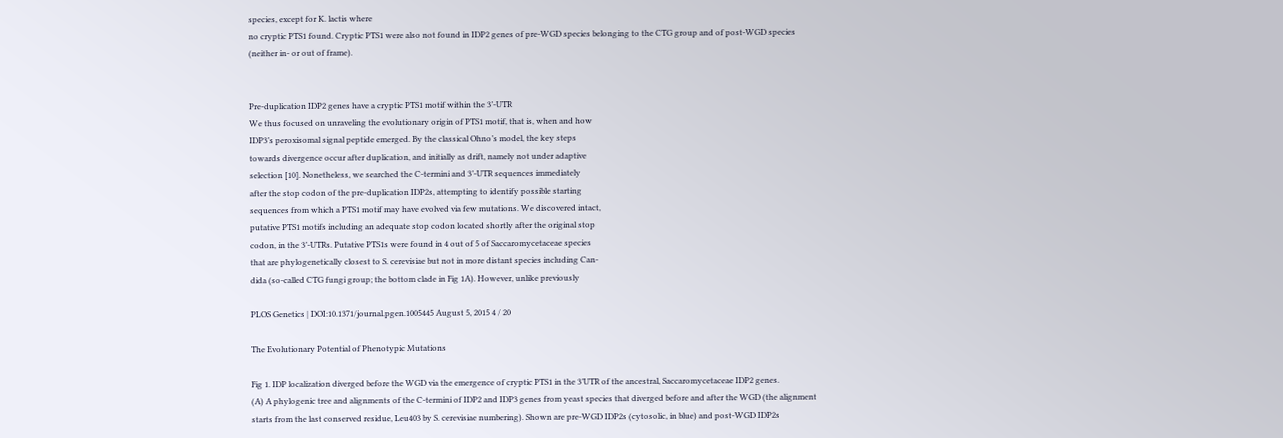species, except for K. lactis where
no cryptic PTS1 found. Cryptic PTS1 were also not found in IDP2 genes of pre-WGD species belonging to the CTG group and of post-WGD species
(neither in- or out of frame).


Pre-duplication IDP2 genes have a cryptic PTS1 motif within the 3’-UTR
We thus focused on unraveling the evolutionary origin of PTS1 motif, that is, when and how
IDP3’s peroxisomal signal peptide emerged. By the classical Ohno’s model, the key steps
towards divergence occur after duplication, and initially as drift, namely not under adaptive
selection [10]. Nonetheless, we searched the C-termini and 3’-UTR sequences immediately
after the stop codon of the pre-duplication IDP2s, attempting to identify possible starting
sequences from which a PTS1 motif may have evolved via few mutations. We discovered intact,
putative PTS1 motifs including an adequate stop codon located shortly after the original stop
codon, in the 3’-UTRs. Putative PTS1s were found in 4 out of 5 of Saccaromycetaceae species
that are phylogenetically closest to S. cerevisiae but not in more distant species including Can-
dida (so-called CTG fungi group; the bottom clade in Fig 1A). However, unlike previously

PLOS Genetics | DOI:10.1371/journal.pgen.1005445 August 5, 2015 4 / 20

The Evolutionary Potential of Phenotypic Mutations

Fig 1. IDP localization diverged before the WGD via the emergence of cryptic PTS1 in the 3’UTR of the ancestral, Saccaromycetaceae IDP2 genes.
(A) A phylogenic tree and alignments of the C-termini of IDP2 and IDP3 genes from yeast species that diverged before and after the WGD (the alignment
starts from the last conserved residue, Leu403 by S. cerevisiae numbering). Shown are pre-WGD IDP2s (cytosolic, in blue) and post-WGD IDP2s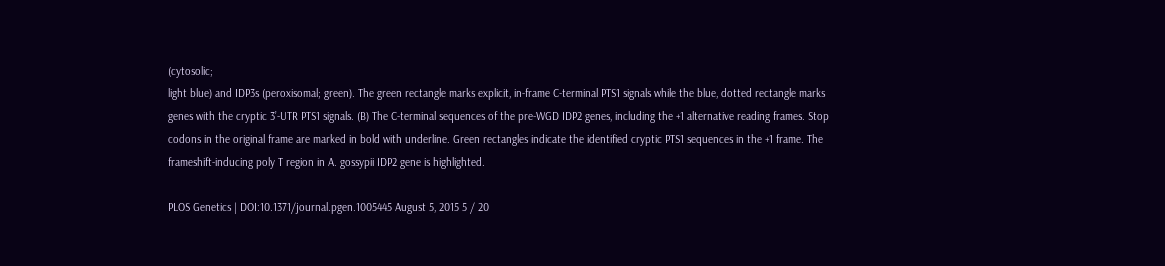(cytosolic;
light blue) and IDP3s (peroxisomal; green). The green rectangle marks explicit, in-frame C-terminal PTS1 signals while the blue, dotted rectangle marks
genes with the cryptic 3’-UTR PTS1 signals. (B) The C-terminal sequences of the pre-WGD IDP2 genes, including the +1 alternative reading frames. Stop
codons in the original frame are marked in bold with underline. Green rectangles indicate the identified cryptic PTS1 sequences in the +1 frame. The
frameshift-inducing poly T region in A. gossypii IDP2 gene is highlighted.

PLOS Genetics | DOI:10.1371/journal.pgen.1005445 August 5, 2015 5 / 20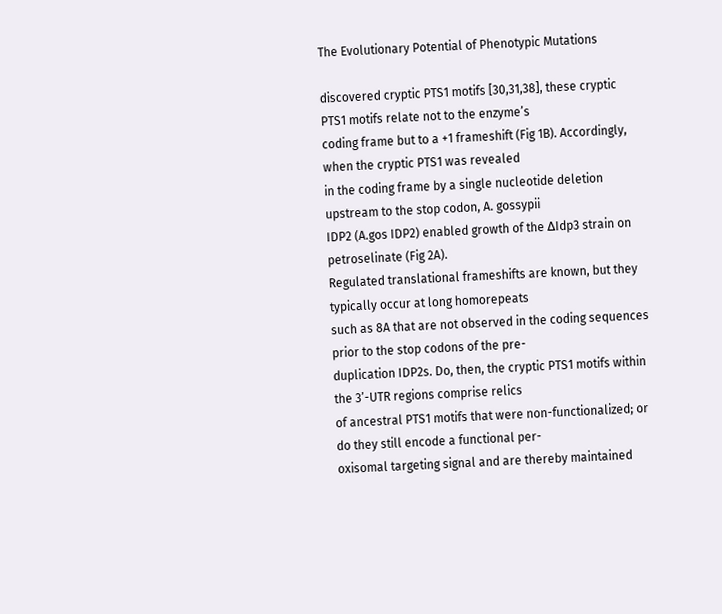The Evolutionary Potential of Phenotypic Mutations

discovered cryptic PTS1 motifs [30,31,38], these cryptic PTS1 motifs relate not to the enzyme’s
coding frame but to a +1 frameshift (Fig 1B). Accordingly, when the cryptic PTS1 was revealed
in the coding frame by a single nucleotide deletion upstream to the stop codon, A. gossypii
IDP2 (A.gos IDP2) enabled growth of the ΔIdp3 strain on petroselinate (Fig 2A).
Regulated translational frameshifts are known, but they typically occur at long homorepeats
such as 8A that are not observed in the coding sequences prior to the stop codons of the pre-
duplication IDP2s. Do, then, the cryptic PTS1 motifs within the 3’-UTR regions comprise relics
of ancestral PTS1 motifs that were non-functionalized; or do they still encode a functional per-
oxisomal targeting signal and are thereby maintained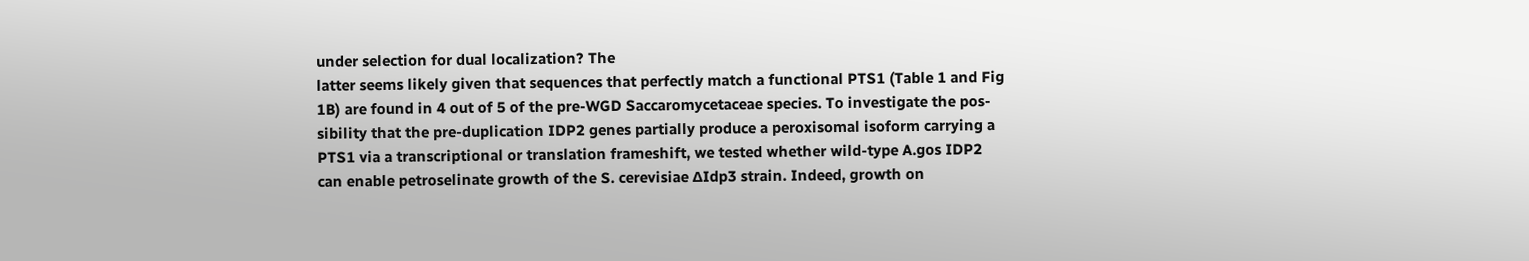under selection for dual localization? The
latter seems likely given that sequences that perfectly match a functional PTS1 (Table 1 and Fig
1B) are found in 4 out of 5 of the pre-WGD Saccaromycetaceae species. To investigate the pos-
sibility that the pre-duplication IDP2 genes partially produce a peroxisomal isoform carrying a
PTS1 via a transcriptional or translation frameshift, we tested whether wild-type A.gos IDP2
can enable petroselinate growth of the S. cerevisiae ΔIdp3 strain. Indeed, growth on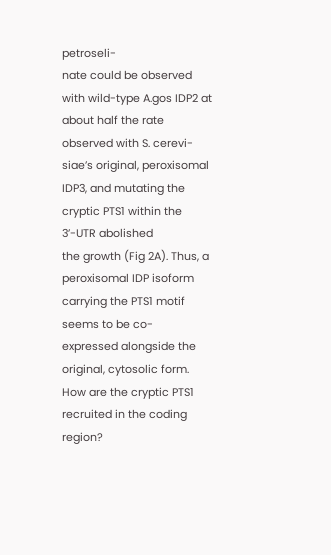petroseli-
nate could be observed with wild-type A.gos IDP2 at about half the rate observed with S. cerevi-
siae’s original, peroxisomal IDP3, and mutating the cryptic PTS1 within the 3’-UTR abolished
the growth (Fig 2A). Thus, a peroxisomal IDP isoform carrying the PTS1 motif seems to be co-
expressed alongside the original, cytosolic form.
How are the cryptic PTS1 recruited in the coding region?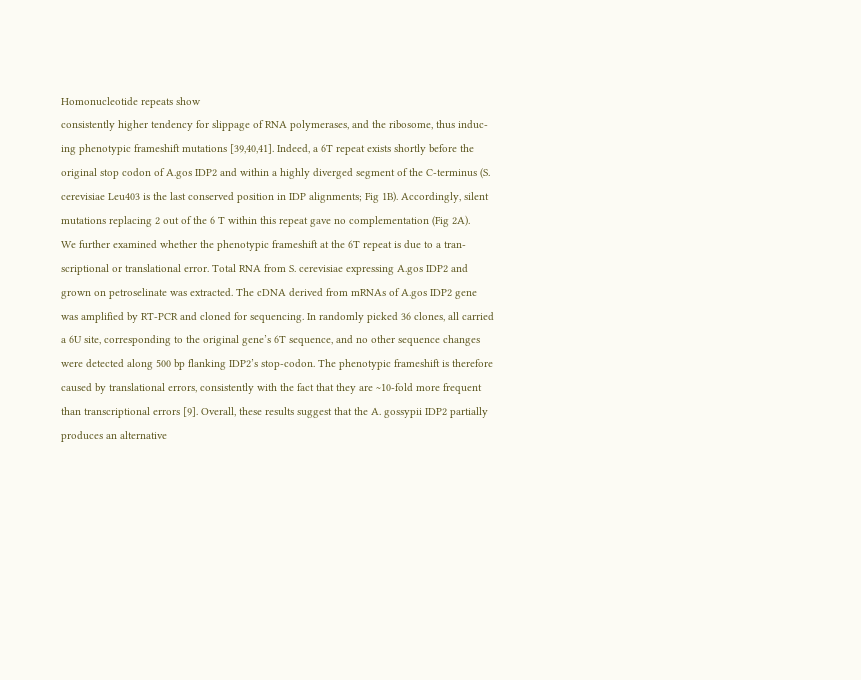Homonucleotide repeats show
consistently higher tendency for slippage of RNA polymerases, and the ribosome, thus induc-
ing phenotypic frameshift mutations [39,40,41]. Indeed, a 6T repeat exists shortly before the
original stop codon of A.gos IDP2 and within a highly diverged segment of the C-terminus (S.
cerevisiae Leu403 is the last conserved position in IDP alignments; Fig 1B). Accordingly, silent
mutations replacing 2 out of the 6 T within this repeat gave no complementation (Fig 2A).
We further examined whether the phenotypic frameshift at the 6T repeat is due to a tran-
scriptional or translational error. Total RNA from S. cerevisiae expressing A.gos IDP2 and
grown on petroselinate was extracted. The cDNA derived from mRNAs of A.gos IDP2 gene
was amplified by RT-PCR and cloned for sequencing. In randomly picked 36 clones, all carried
a 6U site, corresponding to the original gene’s 6T sequence, and no other sequence changes
were detected along 500 bp flanking IDP2’s stop-codon. The phenotypic frameshift is therefore
caused by translational errors, consistently with the fact that they are ~10-fold more frequent
than transcriptional errors [9]. Overall, these results suggest that the A. gossypii IDP2 partially
produces an alternative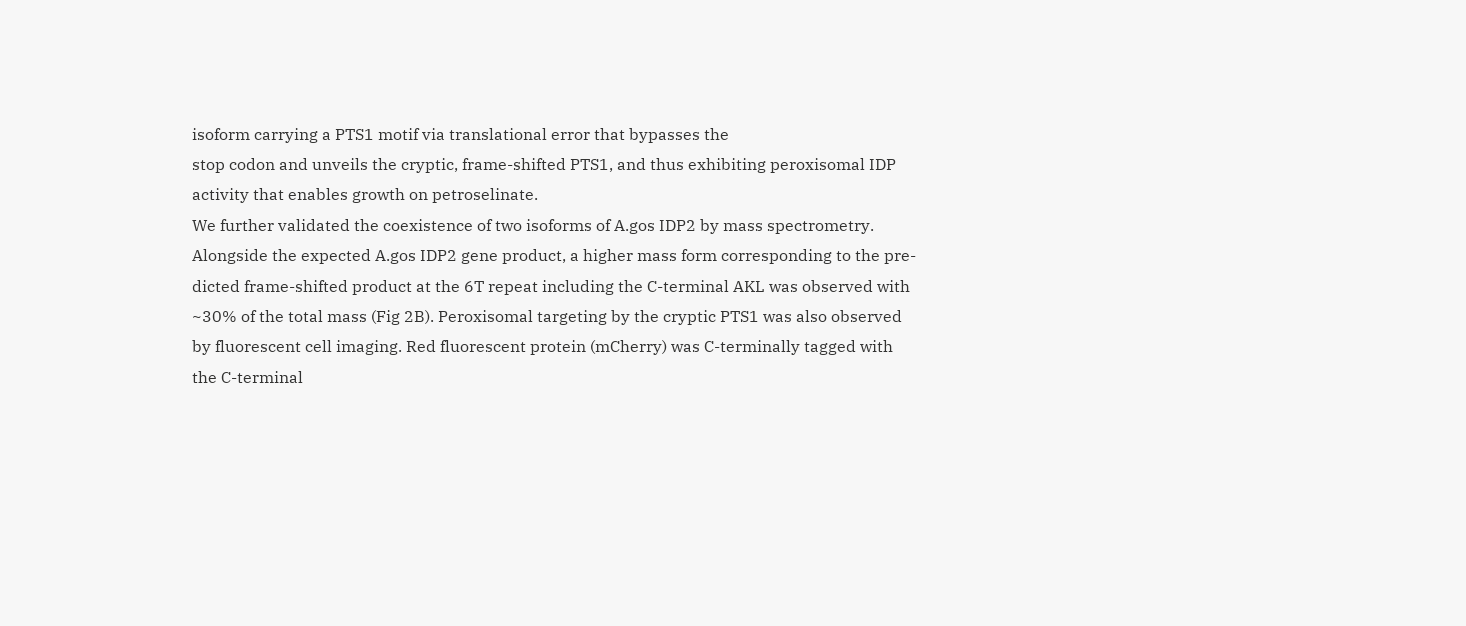isoform carrying a PTS1 motif via translational error that bypasses the
stop codon and unveils the cryptic, frame-shifted PTS1, and thus exhibiting peroxisomal IDP
activity that enables growth on petroselinate.
We further validated the coexistence of two isoforms of A.gos IDP2 by mass spectrometry.
Alongside the expected A.gos IDP2 gene product, a higher mass form corresponding to the pre-
dicted frame-shifted product at the 6T repeat including the C-terminal AKL was observed with
~30% of the total mass (Fig 2B). Peroxisomal targeting by the cryptic PTS1 was also observed
by fluorescent cell imaging. Red fluorescent protein (mCherry) was C-terminally tagged with
the C-terminal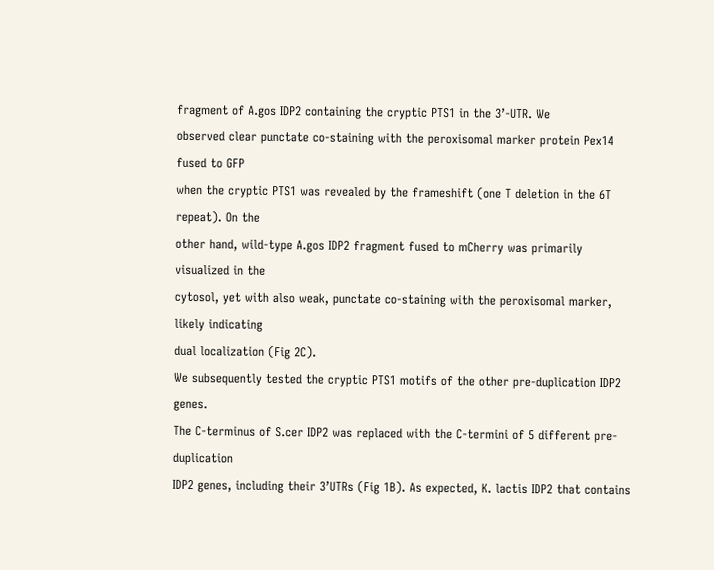fragment of A.gos IDP2 containing the cryptic PTS1 in the 3’-UTR. We
observed clear punctate co-staining with the peroxisomal marker protein Pex14 fused to GFP
when the cryptic PTS1 was revealed by the frameshift (one T deletion in the 6T repeat). On the
other hand, wild-type A.gos IDP2 fragment fused to mCherry was primarily visualized in the
cytosol, yet with also weak, punctate co-staining with the peroxisomal marker, likely indicating
dual localization (Fig 2C).
We subsequently tested the cryptic PTS1 motifs of the other pre-duplication IDP2 genes.
The C-terminus of S.cer IDP2 was replaced with the C-termini of 5 different pre-duplication
IDP2 genes, including their 3’UTRs (Fig 1B). As expected, K. lactis IDP2 that contains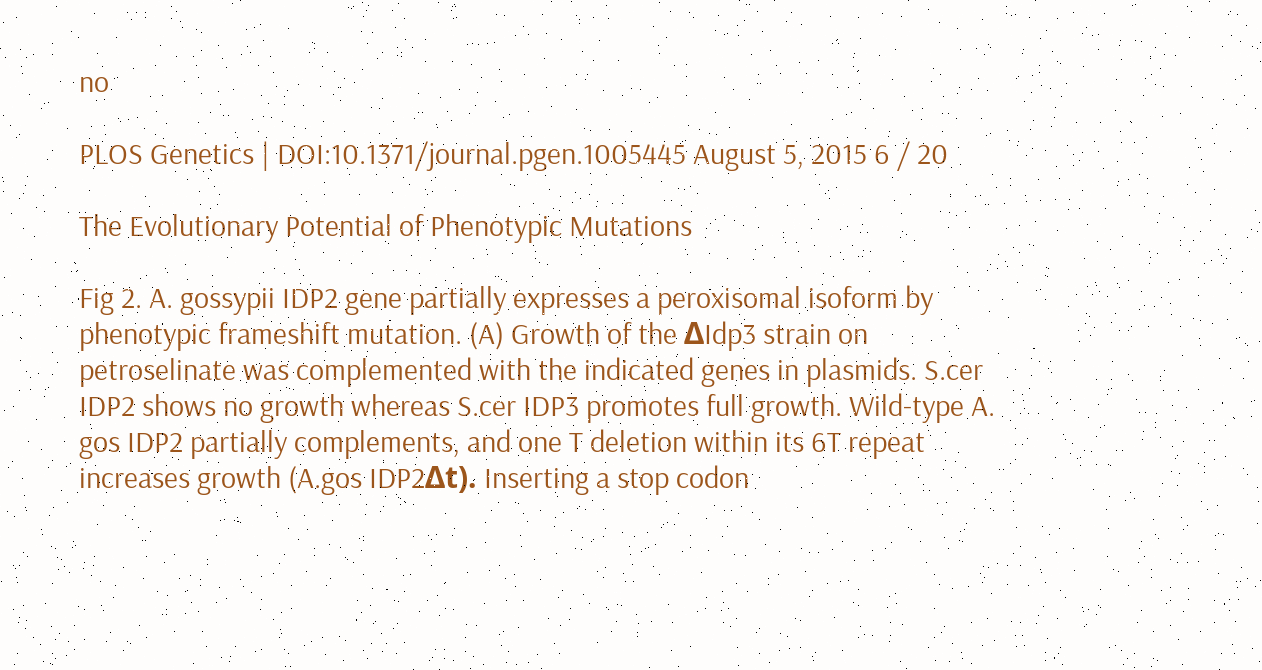no

PLOS Genetics | DOI:10.1371/journal.pgen.1005445 August 5, 2015 6 / 20

The Evolutionary Potential of Phenotypic Mutations

Fig 2. A. gossypii IDP2 gene partially expresses a peroxisomal isoform by phenotypic frameshift mutation. (A) Growth of the ΔIdp3 strain on
petroselinate was complemented with the indicated genes in plasmids. S.cer IDP2 shows no growth whereas S.cer IDP3 promotes full growth. Wild-type A.
gos IDP2 partially complements, and one T deletion within its 6T repeat increases growth (A.gos IDP2Δt). Inserting a stop codon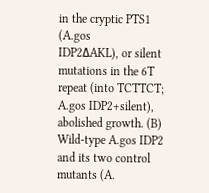in the cryptic PTS1 (A.gos
IDP2ΔAKL), or silent mutations in the 6T repeat (into TCTTCT; A.gos IDP2+silent), abolished growth. (B) Wild-type A.gos IDP2 and its two control mutants (A.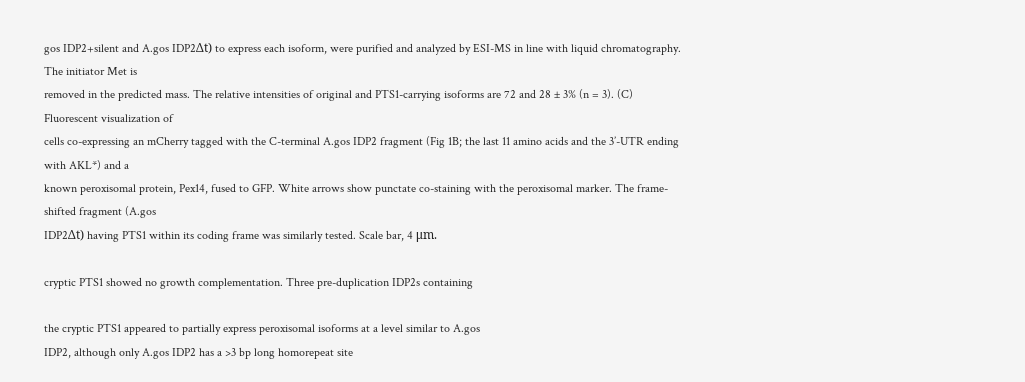gos IDP2+silent and A.gos IDP2Δt) to express each isoform, were purified and analyzed by ESI-MS in line with liquid chromatography. The initiator Met is
removed in the predicted mass. The relative intensities of original and PTS1-carrying isoforms are 72 and 28 ± 3% (n = 3). (C) Fluorescent visualization of
cells co-expressing an mCherry tagged with the C-terminal A.gos IDP2 fragment (Fig 1B; the last 11 amino acids and the 3’-UTR ending with AKL*) and a
known peroxisomal protein, Pex14, fused to GFP. White arrows show punctate co-staining with the peroxisomal marker. The frame-shifted fragment (A.gos
IDP2Δt) having PTS1 within its coding frame was similarly tested. Scale bar, 4 μm.

cryptic PTS1 showed no growth complementation. Three pre-duplication IDP2s containing

the cryptic PTS1 appeared to partially express peroxisomal isoforms at a level similar to A.gos
IDP2, although only A.gos IDP2 has a >3 bp long homorepeat site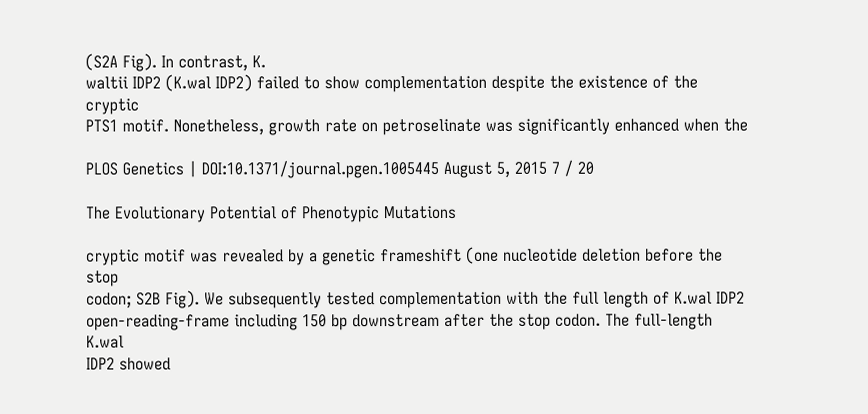(S2A Fig). In contrast, K.
waltii IDP2 (K.wal IDP2) failed to show complementation despite the existence of the cryptic
PTS1 motif. Nonetheless, growth rate on petroselinate was significantly enhanced when the

PLOS Genetics | DOI:10.1371/journal.pgen.1005445 August 5, 2015 7 / 20

The Evolutionary Potential of Phenotypic Mutations

cryptic motif was revealed by a genetic frameshift (one nucleotide deletion before the stop
codon; S2B Fig). We subsequently tested complementation with the full length of K.wal IDP2
open-reading-frame including 150 bp downstream after the stop codon. The full-length K.wal
IDP2 showed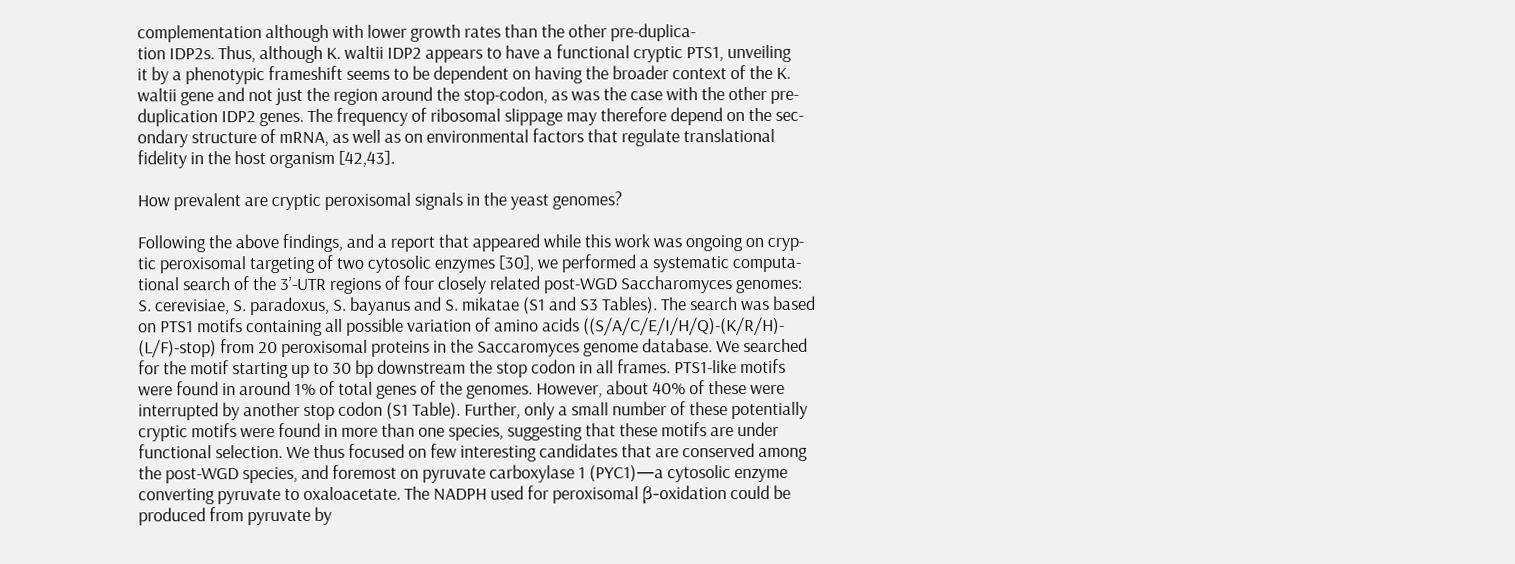complementation although with lower growth rates than the other pre-duplica-
tion IDP2s. Thus, although K. waltii IDP2 appears to have a functional cryptic PTS1, unveiling
it by a phenotypic frameshift seems to be dependent on having the broader context of the K.
waltii gene and not just the region around the stop-codon, as was the case with the other pre-
duplication IDP2 genes. The frequency of ribosomal slippage may therefore depend on the sec-
ondary structure of mRNA, as well as on environmental factors that regulate translational
fidelity in the host organism [42,43].

How prevalent are cryptic peroxisomal signals in the yeast genomes?

Following the above findings, and a report that appeared while this work was ongoing on cryp-
tic peroxisomal targeting of two cytosolic enzymes [30], we performed a systematic computa-
tional search of the 3’-UTR regions of four closely related post-WGD Saccharomyces genomes:
S. cerevisiae, S. paradoxus, S. bayanus and S. mikatae (S1 and S3 Tables). The search was based
on PTS1 motifs containing all possible variation of amino acids ((S/A/C/E/I/H/Q)-(K/R/H)-
(L/F)-stop) from 20 peroxisomal proteins in the Saccaromyces genome database. We searched
for the motif starting up to 30 bp downstream the stop codon in all frames. PTS1-like motifs
were found in around 1% of total genes of the genomes. However, about 40% of these were
interrupted by another stop codon (S1 Table). Further, only a small number of these potentially
cryptic motifs were found in more than one species, suggesting that these motifs are under
functional selection. We thus focused on few interesting candidates that are conserved among
the post-WGD species, and foremost on pyruvate carboxylase 1 (PYC1)—a cytosolic enzyme
converting pyruvate to oxaloacetate. The NADPH used for peroxisomal β-oxidation could be
produced from pyruvate by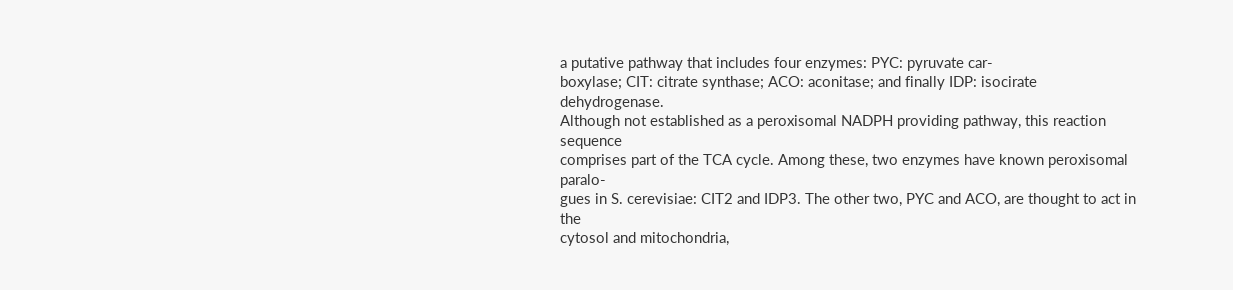a putative pathway that includes four enzymes: PYC: pyruvate car-
boxylase; CIT: citrate synthase; ACO: aconitase; and finally IDP: isocirate dehydrogenase.
Although not established as a peroxisomal NADPH providing pathway, this reaction sequence
comprises part of the TCA cycle. Among these, two enzymes have known peroxisomal paralo-
gues in S. cerevisiae: CIT2 and IDP3. The other two, PYC and ACO, are thought to act in the
cytosol and mitochondria,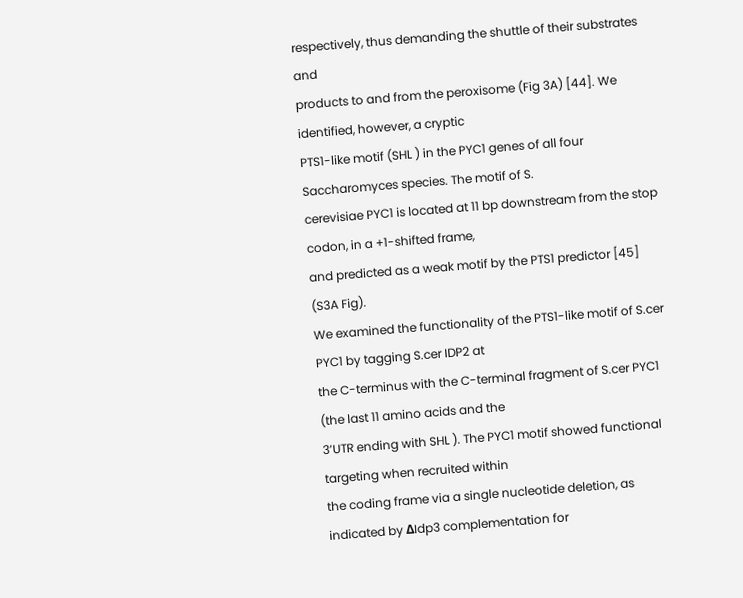respectively, thus demanding the shuttle of their substrates and
products to and from the peroxisome (Fig 3A) [44]. We identified, however, a cryptic
PTS1-like motif (SHL ) in the PYC1 genes of all four Saccharomyces species. The motif of S.
cerevisiae PYC1 is located at 11 bp downstream from the stop codon, in a +1-shifted frame,
and predicted as a weak motif by the PTS1 predictor [45] (S3A Fig).
We examined the functionality of the PTS1-like motif of S.cer PYC1 by tagging S.cer IDP2 at
the C-terminus with the C-terminal fragment of S.cer PYC1 (the last 11 amino acids and the
3’UTR ending with SHL ). The PYC1 motif showed functional targeting when recruited within
the coding frame via a single nucleotide deletion, as indicated by ΔIdp3 complementation for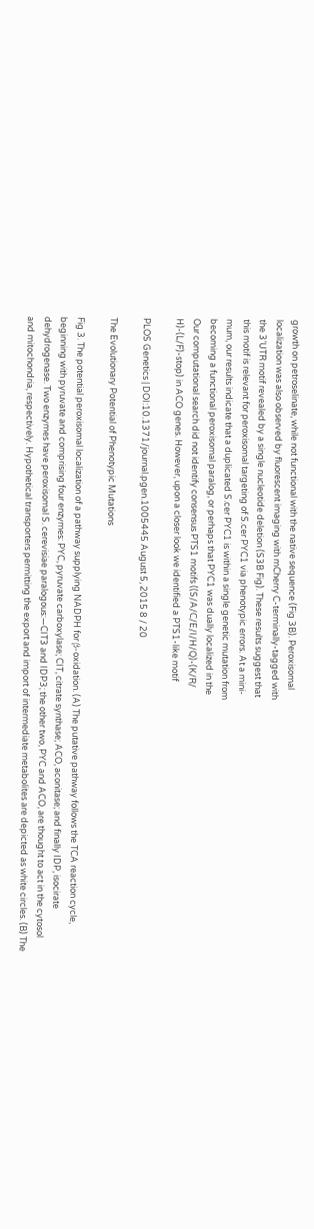growth on petroselinate, while not functional with the native sequence (Fig 3B). Peroxisomal
localization was also observed by fluorescent imaging with mCherry C-terminally-tagged with
the 3’UTR motif revealed by a single nucleotide deletion (S3B Fig). These results suggest that
this motif is relevant for peroxisomal targeting of S.cer PYC1 via phenotypic errors. At a mini-
mum, our results indicate that a duplicated S.cer PYC1 is within a single genetic mutation from
becoming a functional peroxisomal paralog, or perhaps that PYC1 was dually localized in the
Our computational search did not identify consensus PTS1 motifs ((S/A/C/E/I/H/Q)-(K/R/
H)-(L/F)-stop) in ACO genes. However, upon a closer look we identified a PTS1-like motif

PLOS Genetics | DOI:10.1371/journal.pgen.1005445 August 5, 2015 8 / 20

The Evolutionary Potential of Phenotypic Mutations

Fig 3. The potential peroxisomal localization of a pathway supplying NADPH for β-oxidation. (A) The putative pathway follows the TCA reaction cycle,
beginning with pyruvate and comprising four enzymes: PYC, pyruvate carboxylase; CIT, citrate synthase; ACO, aconitase; and finally IDP, isocirate
dehydrogenase. Two enzymes have peroxisomal S. cerevisiae paralogous:—CIT3 and IDP3; the other two, PYC and ACO, are thought to act in the cytosol
and mitochondria, respectively. Hypothetical transporters permitting the export and import of intermediate metabolites are depicted as white circles. (B) The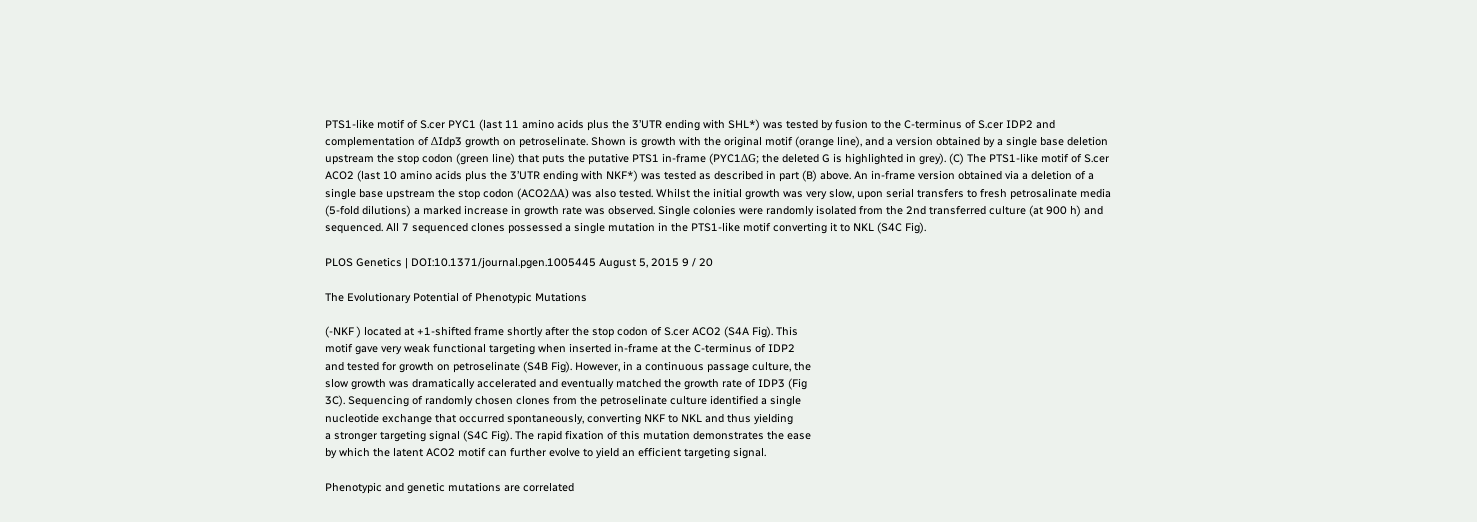PTS1-like motif of S.cer PYC1 (last 11 amino acids plus the 3’UTR ending with SHL*) was tested by fusion to the C-terminus of S.cer IDP2 and
complementation of ΔIdp3 growth on petroselinate. Shown is growth with the original motif (orange line), and a version obtained by a single base deletion
upstream the stop codon (green line) that puts the putative PTS1 in-frame (PYC1ΔG; the deleted G is highlighted in grey). (C) The PTS1-like motif of S.cer
ACO2 (last 10 amino acids plus the 3’UTR ending with NKF*) was tested as described in part (B) above. An in-frame version obtained via a deletion of a
single base upstream the stop codon (ACO2ΔA) was also tested. Whilst the initial growth was very slow, upon serial transfers to fresh petrosalinate media
(5-fold dilutions) a marked increase in growth rate was observed. Single colonies were randomly isolated from the 2nd transferred culture (at 900 h) and
sequenced. All 7 sequenced clones possessed a single mutation in the PTS1-like motif converting it to NKL (S4C Fig).

PLOS Genetics | DOI:10.1371/journal.pgen.1005445 August 5, 2015 9 / 20

The Evolutionary Potential of Phenotypic Mutations

(-NKF ) located at +1-shifted frame shortly after the stop codon of S.cer ACO2 (S4A Fig). This
motif gave very weak functional targeting when inserted in-frame at the C-terminus of IDP2
and tested for growth on petroselinate (S4B Fig). However, in a continuous passage culture, the
slow growth was dramatically accelerated and eventually matched the growth rate of IDP3 (Fig
3C). Sequencing of randomly chosen clones from the petroselinate culture identified a single
nucleotide exchange that occurred spontaneously, converting NKF to NKL and thus yielding
a stronger targeting signal (S4C Fig). The rapid fixation of this mutation demonstrates the ease
by which the latent ACO2 motif can further evolve to yield an efficient targeting signal.

Phenotypic and genetic mutations are correlated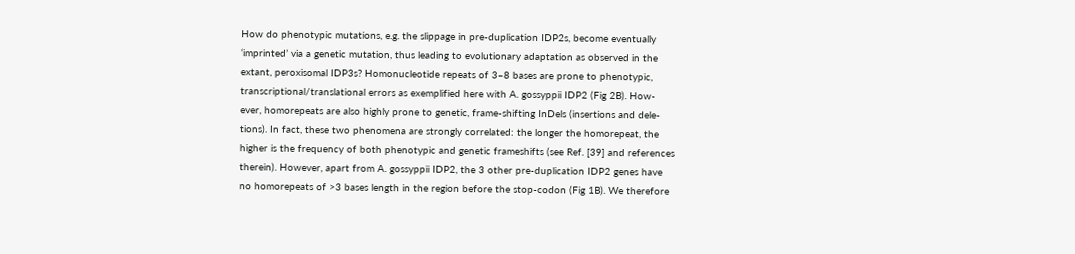How do phenotypic mutations, e.g. the slippage in pre-duplication IDP2s, become eventually
‘imprinted’ via a genetic mutation, thus leading to evolutionary adaptation as observed in the
extant, peroxisomal IDP3s? Homonucleotide repeats of 3–8 bases are prone to phenotypic,
transcriptional/translational errors as exemplified here with A. gossyppii IDP2 (Fig 2B). How-
ever, homorepeats are also highly prone to genetic, frame-shifting InDels (insertions and dele-
tions). In fact, these two phenomena are strongly correlated: the longer the homorepeat, the
higher is the frequency of both phenotypic and genetic frameshifts (see Ref. [39] and references
therein). However, apart from A. gossyppii IDP2, the 3 other pre-duplication IDP2 genes have
no homorepeats of >3 bases length in the region before the stop-codon (Fig 1B). We therefore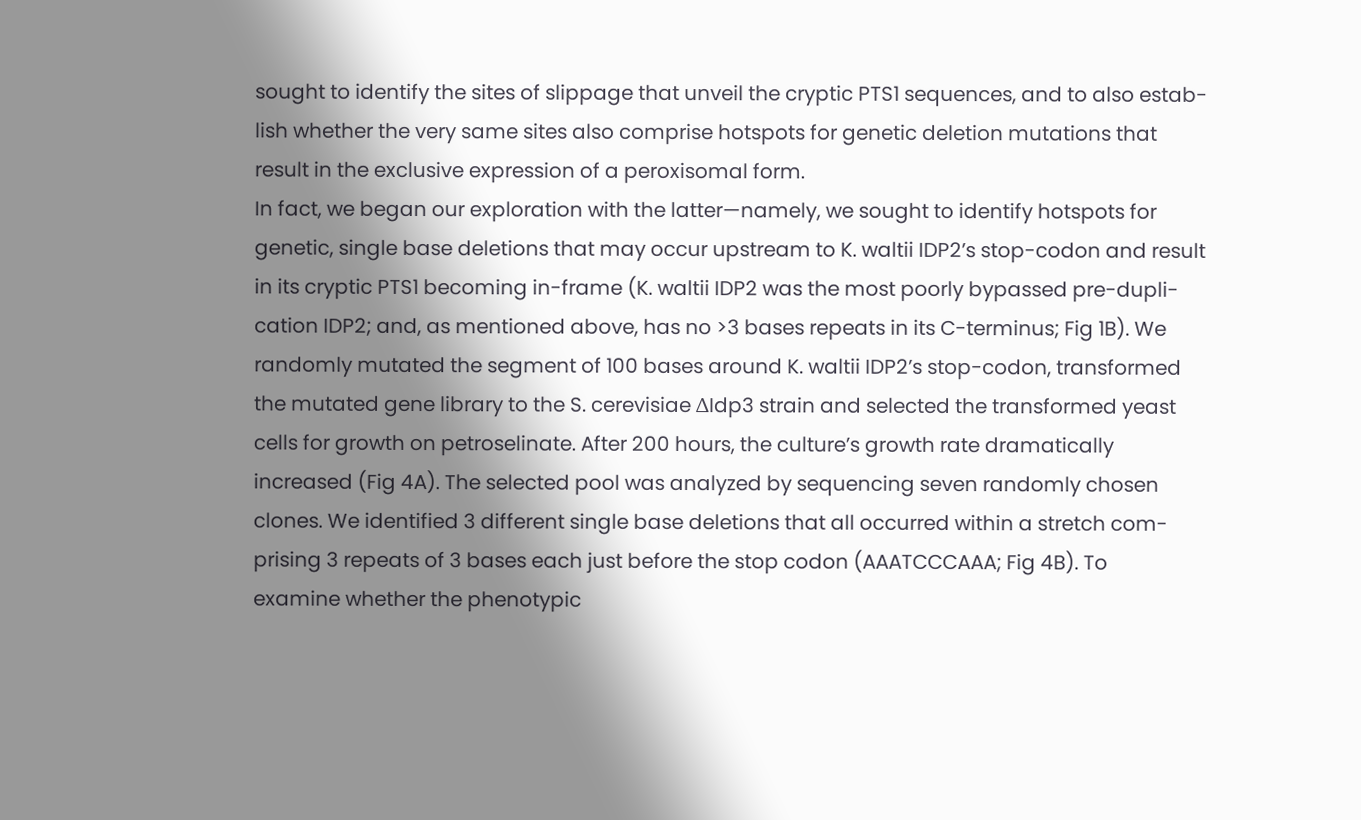sought to identify the sites of slippage that unveil the cryptic PTS1 sequences, and to also estab-
lish whether the very same sites also comprise hotspots for genetic deletion mutations that
result in the exclusive expression of a peroxisomal form.
In fact, we began our exploration with the latter—namely, we sought to identify hotspots for
genetic, single base deletions that may occur upstream to K. waltii IDP2’s stop-codon and result
in its cryptic PTS1 becoming in-frame (K. waltii IDP2 was the most poorly bypassed pre-dupli-
cation IDP2; and, as mentioned above, has no >3 bases repeats in its C-terminus; Fig 1B). We
randomly mutated the segment of 100 bases around K. waltii IDP2’s stop-codon, transformed
the mutated gene library to the S. cerevisiae ΔIdp3 strain and selected the transformed yeast
cells for growth on petroselinate. After 200 hours, the culture’s growth rate dramatically
increased (Fig 4A). The selected pool was analyzed by sequencing seven randomly chosen
clones. We identified 3 different single base deletions that all occurred within a stretch com-
prising 3 repeats of 3 bases each just before the stop codon (AAATCCCAAA; Fig 4B). To
examine whether the phenotypic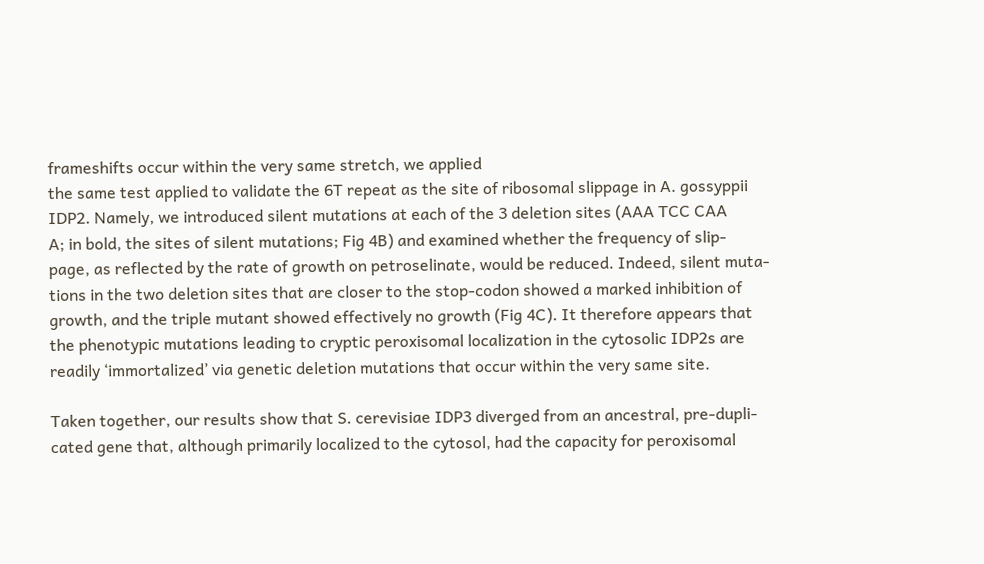frameshifts occur within the very same stretch, we applied
the same test applied to validate the 6T repeat as the site of ribosomal slippage in A. gossyppii
IDP2. Namely, we introduced silent mutations at each of the 3 deletion sites (AAA TCC CAA
A; in bold, the sites of silent mutations; Fig 4B) and examined whether the frequency of slip-
page, as reflected by the rate of growth on petroselinate, would be reduced. Indeed, silent muta-
tions in the two deletion sites that are closer to the stop-codon showed a marked inhibition of
growth, and the triple mutant showed effectively no growth (Fig 4C). It therefore appears that
the phenotypic mutations leading to cryptic peroxisomal localization in the cytosolic IDP2s are
readily ‘immortalized’ via genetic deletion mutations that occur within the very same site.

Taken together, our results show that S. cerevisiae IDP3 diverged from an ancestral, pre-dupli-
cated gene that, although primarily localized to the cytosol, had the capacity for peroxisomal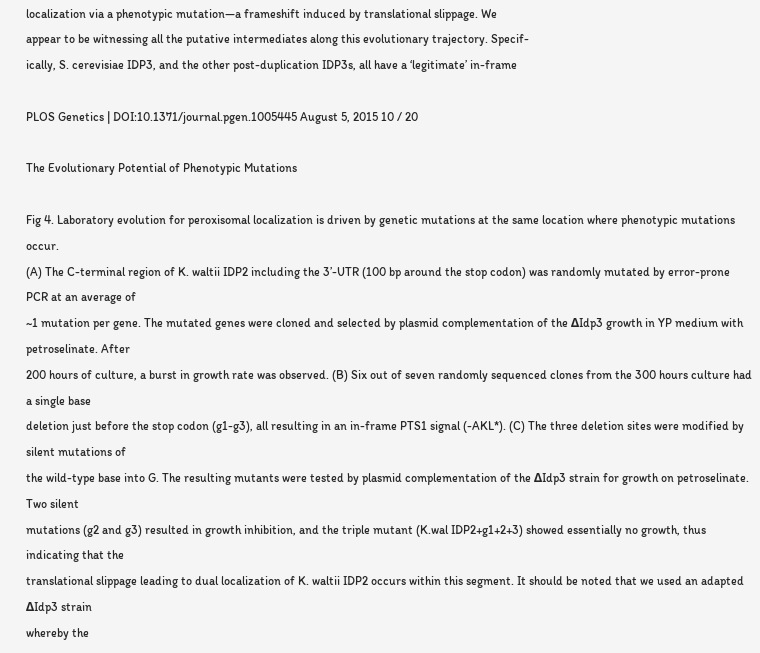localization via a phenotypic mutation—a frameshift induced by translational slippage. We
appear to be witnessing all the putative intermediates along this evolutionary trajectory. Specif-
ically, S. cerevisiae IDP3, and the other post-duplication IDP3s, all have a ‘legitimate’ in-frame

PLOS Genetics | DOI:10.1371/journal.pgen.1005445 August 5, 2015 10 / 20

The Evolutionary Potential of Phenotypic Mutations

Fig 4. Laboratory evolution for peroxisomal localization is driven by genetic mutations at the same location where phenotypic mutations occur.
(A) The C-terminal region of K. waltii IDP2 including the 3’-UTR (100 bp around the stop codon) was randomly mutated by error-prone PCR at an average of
~1 mutation per gene. The mutated genes were cloned and selected by plasmid complementation of the ΔIdp3 growth in YP medium with petroselinate. After
200 hours of culture, a burst in growth rate was observed. (B) Six out of seven randomly sequenced clones from the 300 hours culture had a single base
deletion just before the stop codon (g1-g3), all resulting in an in-frame PTS1 signal (-AKL*). (C) The three deletion sites were modified by silent mutations of
the wild-type base into G. The resulting mutants were tested by plasmid complementation of the ΔIdp3 strain for growth on petroselinate. Two silent
mutations (g2 and g3) resulted in growth inhibition, and the triple mutant (K.wal IDP2+g1+2+3) showed essentially no growth, thus indicating that the
translational slippage leading to dual localization of K. waltii IDP2 occurs within this segment. It should be noted that we used an adapted ΔIdp3 strain
whereby the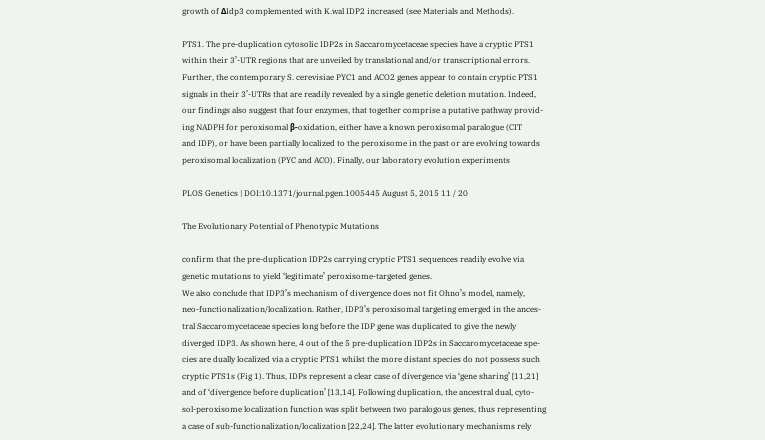growth of ΔIdp3 complemented with K.wal IDP2 increased (see Materials and Methods).

PTS1. The pre-duplication cytosolic IDP2s in Saccaromycetaceae species have a cryptic PTS1
within their 3’-UTR regions that are unveiled by translational and/or transcriptional errors.
Further, the contemporary S. cerevisiae PYC1 and ACO2 genes appear to contain cryptic PTS1
signals in their 3’-UTRs that are readily revealed by a single genetic deletion mutation. Indeed,
our findings also suggest that four enzymes, that together comprise a putative pathway provid-
ing NADPH for peroxisomal β-oxidation, either have a known peroxisomal paralogue (CIT
and IDP), or have been partially localized to the peroxisome in the past or are evolving towards
peroxisomal localization (PYC and ACO). Finally, our laboratory evolution experiments

PLOS Genetics | DOI:10.1371/journal.pgen.1005445 August 5, 2015 11 / 20

The Evolutionary Potential of Phenotypic Mutations

confirm that the pre-duplication IDP2s carrying cryptic PTS1 sequences readily evolve via
genetic mutations to yield ‘legitimate’ peroxisome-targeted genes.
We also conclude that IDP3’s mechanism of divergence does not fit Ohno’s model, namely,
neo-functionalization/localization. Rather, IDP3’s peroxisomal targeting emerged in the ances-
tral Saccaromycetaceae species long before the IDP gene was duplicated to give the newly
diverged IDP3. As shown here, 4 out of the 5 pre-duplication IDP2s in Saccaromycetaceae spe-
cies are dually localized via a cryptic PTS1 whilst the more distant species do not possess such
cryptic PTS1s (Fig 1). Thus, IDPs represent a clear case of divergence via ‘gene sharing’ [11,21]
and of ‘divergence before duplication’ [13,14]. Following duplication, the ancestral dual, cyto-
sol-peroxisome localization function was split between two paralogous genes, thus representing
a case of sub-functionalization/localization [22,24]. The latter evolutionary mechanisms rely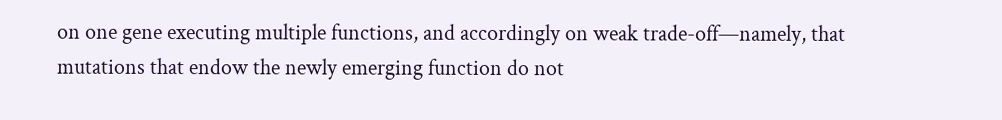on one gene executing multiple functions, and accordingly on weak trade-off—namely, that
mutations that endow the newly emerging function do not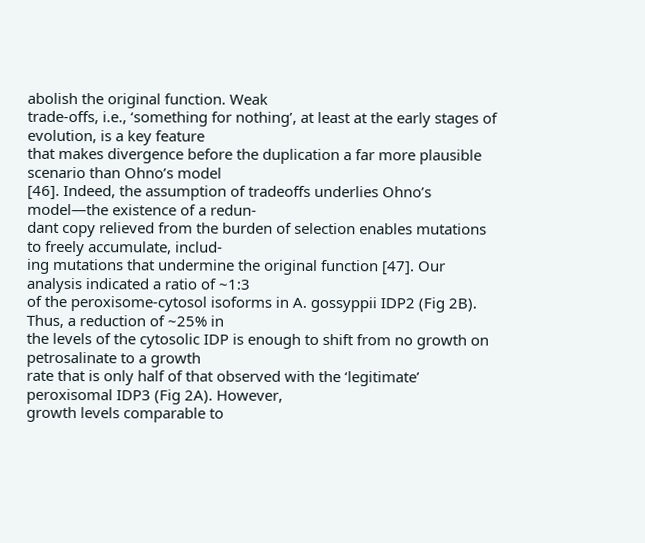abolish the original function. Weak
trade-offs, i.e., ‘something for nothing’, at least at the early stages of evolution, is a key feature
that makes divergence before the duplication a far more plausible scenario than Ohno’s model
[46]. Indeed, the assumption of tradeoffs underlies Ohno’s model—the existence of a redun-
dant copy relieved from the burden of selection enables mutations to freely accumulate, includ-
ing mutations that undermine the original function [47]. Our analysis indicated a ratio of ~1:3
of the peroxisome-cytosol isoforms in A. gossyppii IDP2 (Fig 2B). Thus, a reduction of ~25% in
the levels of the cytosolic IDP is enough to shift from no growth on petrosalinate to a growth
rate that is only half of that observed with the ‘legitimate’ peroxisomal IDP3 (Fig 2A). However,
growth levels comparable to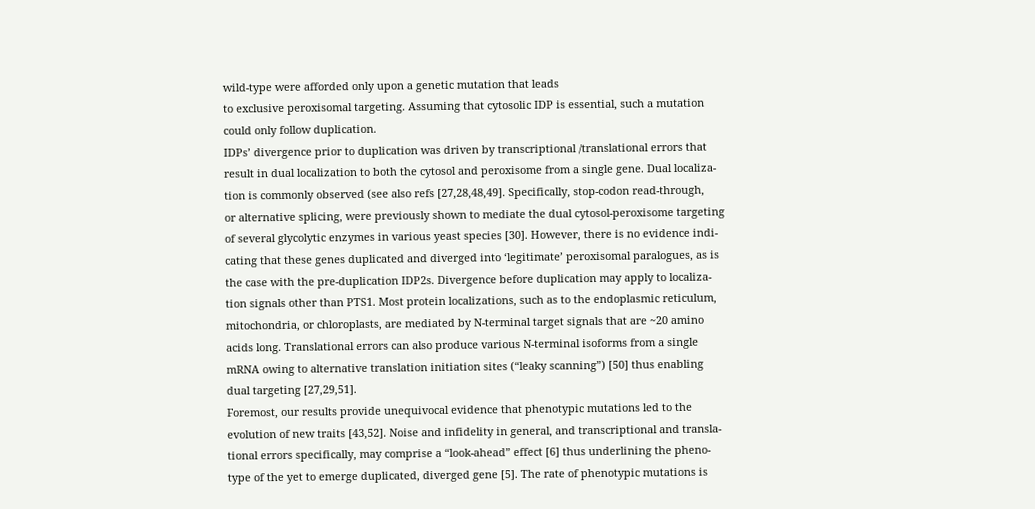wild-type were afforded only upon a genetic mutation that leads
to exclusive peroxisomal targeting. Assuming that cytosolic IDP is essential, such a mutation
could only follow duplication.
IDPs’ divergence prior to duplication was driven by transcriptional /translational errors that
result in dual localization to both the cytosol and peroxisome from a single gene. Dual localiza-
tion is commonly observed (see also refs [27,28,48,49]. Specifically, stop-codon read-through,
or alternative splicing, were previously shown to mediate the dual cytosol-peroxisome targeting
of several glycolytic enzymes in various yeast species [30]. However, there is no evidence indi-
cating that these genes duplicated and diverged into ‘legitimate’ peroxisomal paralogues, as is
the case with the pre-duplication IDP2s. Divergence before duplication may apply to localiza-
tion signals other than PTS1. Most protein localizations, such as to the endoplasmic reticulum,
mitochondria, or chloroplasts, are mediated by N-terminal target signals that are ~20 amino
acids long. Translational errors can also produce various N-terminal isoforms from a single
mRNA owing to alternative translation initiation sites (“leaky scanning”) [50] thus enabling
dual targeting [27,29,51].
Foremost, our results provide unequivocal evidence that phenotypic mutations led to the
evolution of new traits [43,52]. Noise and infidelity in general, and transcriptional and transla-
tional errors specifically, may comprise a “look-ahead” effect [6] thus underlining the pheno-
type of the yet to emerge duplicated, diverged gene [5]. The rate of phenotypic mutations is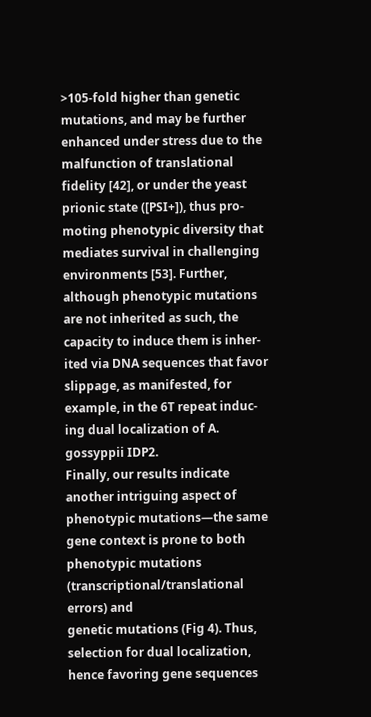>105-fold higher than genetic mutations, and may be further enhanced under stress due to the
malfunction of translational fidelity [42], or under the yeast prionic state ([PSI+]), thus pro-
moting phenotypic diversity that mediates survival in challenging environments [53]. Further,
although phenotypic mutations are not inherited as such, the capacity to induce them is inher-
ited via DNA sequences that favor slippage, as manifested, for example, in the 6T repeat induc-
ing dual localization of A. gossyppii IDP2.
Finally, our results indicate another intriguing aspect of phenotypic mutations—the same
gene context is prone to both phenotypic mutations (transcriptional/translational errors) and
genetic mutations (Fig 4). Thus, selection for dual localization, hence favoring gene sequences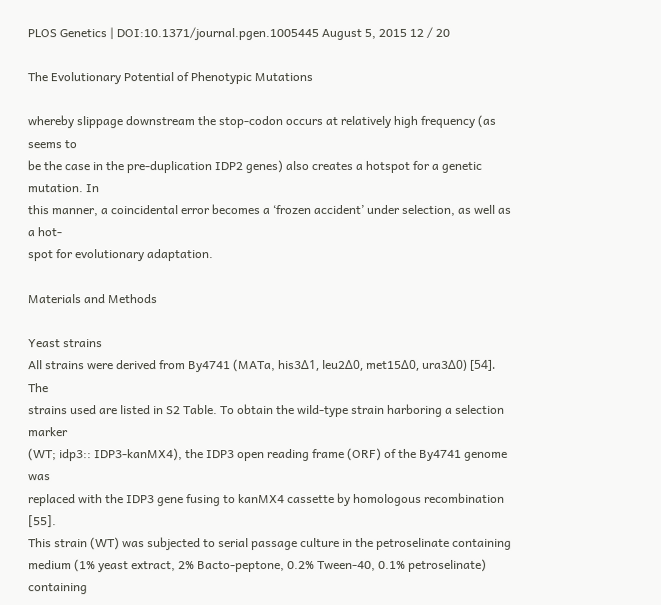PLOS Genetics | DOI:10.1371/journal.pgen.1005445 August 5, 2015 12 / 20

The Evolutionary Potential of Phenotypic Mutations

whereby slippage downstream the stop-codon occurs at relatively high frequency (as seems to
be the case in the pre-duplication IDP2 genes) also creates a hotspot for a genetic mutation. In
this manner, a coincidental error becomes a ‘frozen accident’ under selection, as well as a hot-
spot for evolutionary adaptation.

Materials and Methods

Yeast strains
All strains were derived from By4741 (MATa, his3Δ1, leu2Δ0, met15Δ0, ura3Δ0) [54]. The
strains used are listed in S2 Table. To obtain the wild-type strain harboring a selection marker
(WT; idp3:: IDP3-kanMX4), the IDP3 open reading frame (ORF) of the By4741 genome was
replaced with the IDP3 gene fusing to kanMX4 cassette by homologous recombination [55].
This strain (WT) was subjected to serial passage culture in the petroselinate containing
medium (1% yeast extract, 2% Bacto-peptone, 0.2% Tween-40, 0.1% petroselinate) containing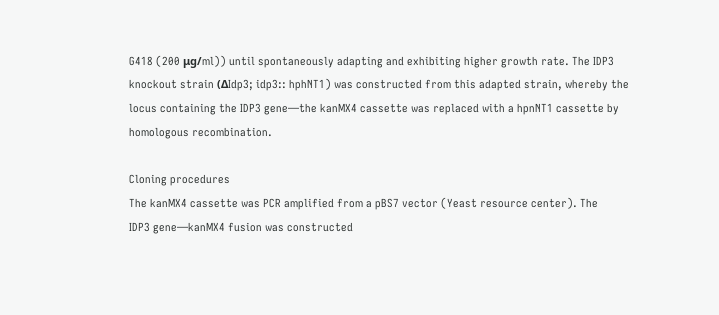G418 (200 μg/ml)) until spontaneously adapting and exhibiting higher growth rate. The IDP3
knockout strain (ΔIdp3; idp3:: hphNT1) was constructed from this adapted strain, whereby the
locus containing the IDP3 gene—the kanMX4 cassette was replaced with a hpnNT1 cassette by
homologous recombination.

Cloning procedures
The kanMX4 cassette was PCR amplified from a pBS7 vector (Yeast resource center). The
IDP3 gene—kanMX4 fusion was constructed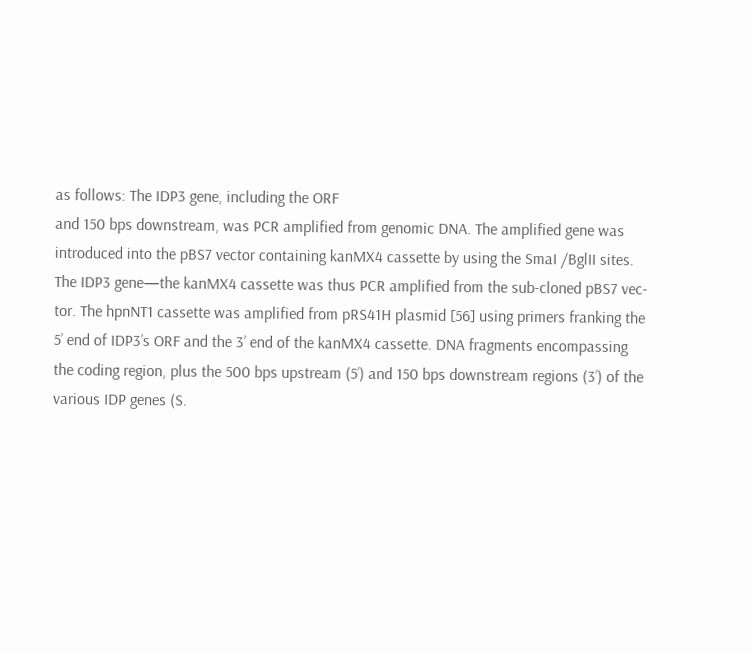as follows: The IDP3 gene, including the ORF
and 150 bps downstream, was PCR amplified from genomic DNA. The amplified gene was
introduced into the pBS7 vector containing kanMX4 cassette by using the SmaI /BglII sites.
The IDP3 gene—the kanMX4 cassette was thus PCR amplified from the sub-cloned pBS7 vec-
tor. The hpnNT1 cassette was amplified from pRS41H plasmid [56] using primers franking the
5’ end of IDP3’s ORF and the 3’ end of the kanMX4 cassette. DNA fragments encompassing
the coding region, plus the 500 bps upstream (5’) and 150 bps downstream regions (3’) of the
various IDP genes (S.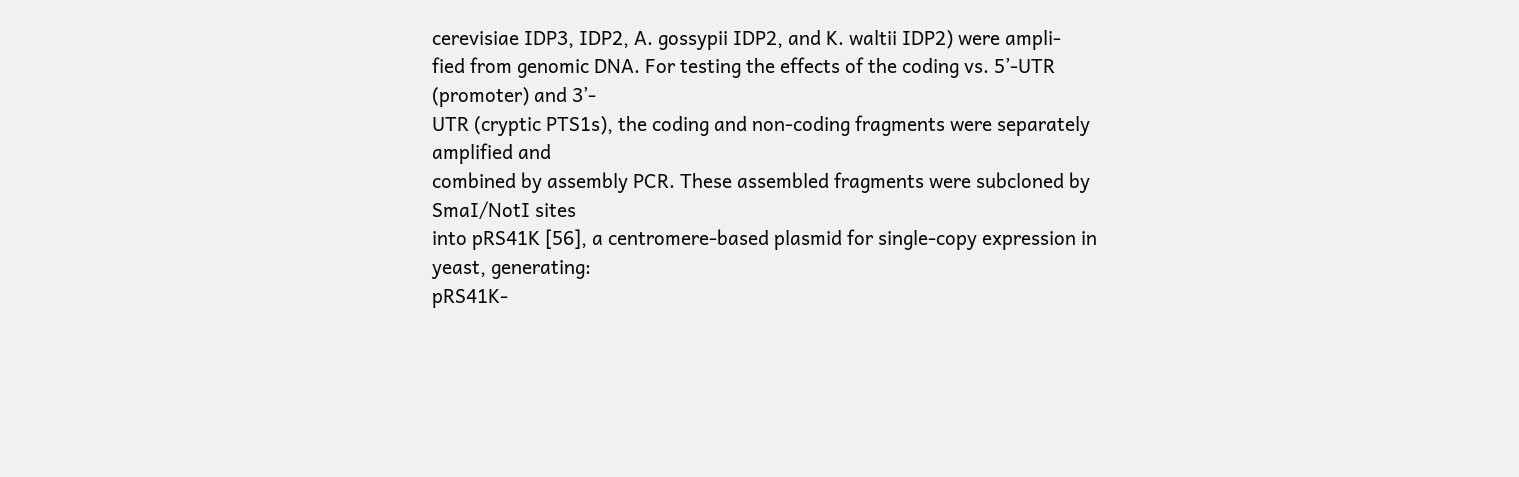cerevisiae IDP3, IDP2, A. gossypii IDP2, and K. waltii IDP2) were ampli-
fied from genomic DNA. For testing the effects of the coding vs. 5’-UTR (promoter) and 3’-
UTR (cryptic PTS1s), the coding and non-coding fragments were separately amplified and
combined by assembly PCR. These assembled fragments were subcloned by SmaI/NotI sites
into pRS41K [56], a centromere-based plasmid for single-copy expression in yeast, generating:
pRS41K-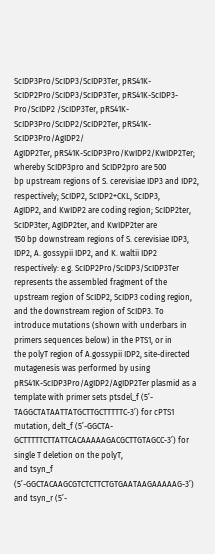ScIDP3Pro/ScIDP3/ScIDP3Ter, pRS41K-ScIDP2Pro/ScIDP3/ScIDP3Ter, pRS41K-ScIDP3-
Pro/ScIDP2 /ScIDP3Ter, pRS41K-ScIDP3Pro/ScIDP2/ScIDP2Ter, pRS41K-ScIDP3Pro/AgIDP2/
AgIDP2Ter, pRS41K-ScIDP3Pro/KwIDP2/KwIDP2Ter; whereby ScIDP3pro and ScIDP2pro are 500
bp upstream regions of S. cerevisiae IDP3 and IDP2, respectively; ScIDP2, ScIDP2+CKL, ScIDP3,
AgIDP2, and KwIDP2 are coding region; ScIDP2ter, ScIDP3ter, AgIDP2ter, and KwIDP2ter are
150 bp downstream regions of S. cerevisiae IDP3, IDP2, A. gossypii IDP2, and K. waltii IDP2
respectively: e.g. ScIDP2Pro/ScIDP3/ScIDP3Ter represents the assembled fragment of the
upstream region of ScIDP2, ScIDP3 coding region, and the downstream region of ScIDP3. To
introduce mutations (shown with underbars in primers sequences below) in the PTS1, or in
the polyT region of A.gossypii IDP2, site-directed mutagenesis was performed by using
pRS41K-ScIDP3Pro/AgIDP2/AgIDP2Ter plasmid as a template with primer sets ptsdel_f (5’-
TAGGCTATAATTATGCTTGCTTTTTC-3’) for cPTS1 mutation, delt_f (5’-GGCTA-
GCTTTTTCTTATTCACAAAAAGACGCTTGTAGCC-3’) for single T deletion on the polyT,
and tsyn_f (5’-GGCTACAAGCGTCTCTTCTGTGAATAAGAAAAAG-3’) and tsyn_r (5’-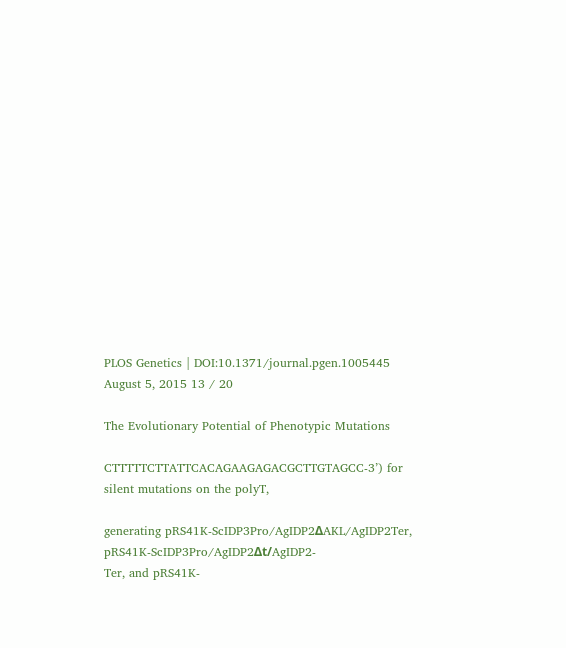PLOS Genetics | DOI:10.1371/journal.pgen.1005445 August 5, 2015 13 / 20

The Evolutionary Potential of Phenotypic Mutations

CTTTTTCTTATTCACAGAAGAGACGCTTGTAGCC-3’) for silent mutations on the polyT,

generating pRS41K-ScIDP3Pro/AgIDP2ΔAKL/AgIDP2Ter, pRS41K-ScIDP3Pro/AgIDP2Δt/AgIDP2-
Ter, and pRS41K-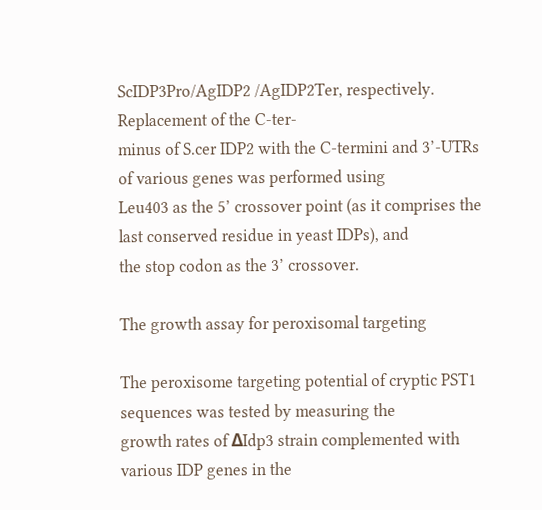ScIDP3Pro/AgIDP2 /AgIDP2Ter, respectively. Replacement of the C-ter-
minus of S.cer IDP2 with the C-termini and 3’-UTRs of various genes was performed using
Leu403 as the 5’ crossover point (as it comprises the last conserved residue in yeast IDPs), and
the stop codon as the 3’ crossover.

The growth assay for peroxisomal targeting

The peroxisome targeting potential of cryptic PST1 sequences was tested by measuring the
growth rates of ΔIdp3 strain complemented with various IDP genes in the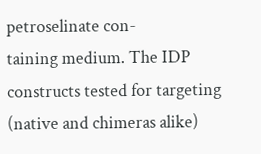petroselinate con-
taining medium. The IDP constructs tested for targeting (native and chimeras alike)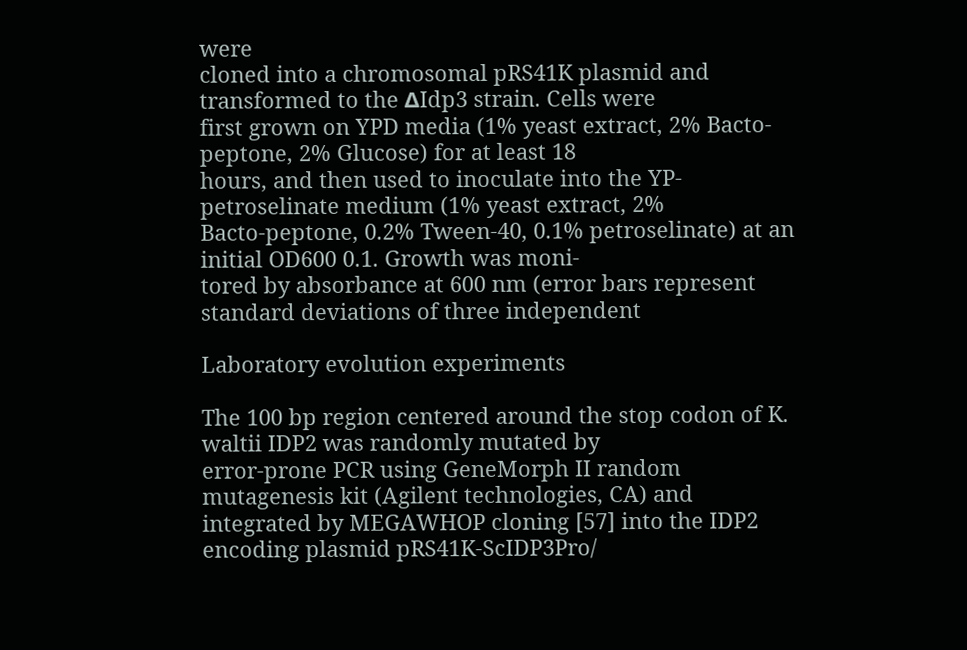were
cloned into a chromosomal pRS41K plasmid and transformed to the ΔIdp3 strain. Cells were
first grown on YPD media (1% yeast extract, 2% Bacto-peptone, 2% Glucose) for at least 18
hours, and then used to inoculate into the YP-petroselinate medium (1% yeast extract, 2%
Bacto-peptone, 0.2% Tween-40, 0.1% petroselinate) at an initial OD600 0.1. Growth was moni-
tored by absorbance at 600 nm (error bars represent standard deviations of three independent

Laboratory evolution experiments

The 100 bp region centered around the stop codon of K. waltii IDP2 was randomly mutated by
error-prone PCR using GeneMorph II random mutagenesis kit (Agilent technologies, CA) and
integrated by MEGAWHOP cloning [57] into the IDP2 encoding plasmid pRS41K-ScIDP3Pro/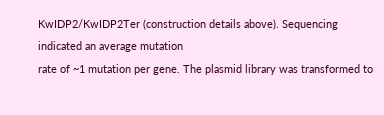KwIDP2/KwIDP2Ter (construction details above). Sequencing indicated an average mutation
rate of ~1 mutation per gene. The plasmid library was transformed to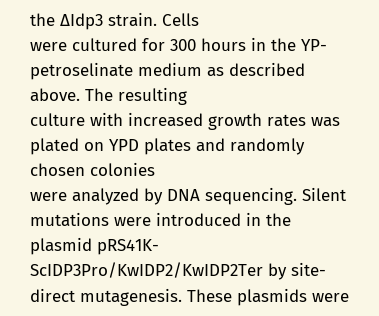the ΔIdp3 strain. Cells
were cultured for 300 hours in the YP-petroselinate medium as described above. The resulting
culture with increased growth rates was plated on YPD plates and randomly chosen colonies
were analyzed by DNA sequencing. Silent mutations were introduced in the plasmid pRS41K-
ScIDP3Pro/KwIDP2/KwIDP2Ter by site-direct mutagenesis. These plasmids were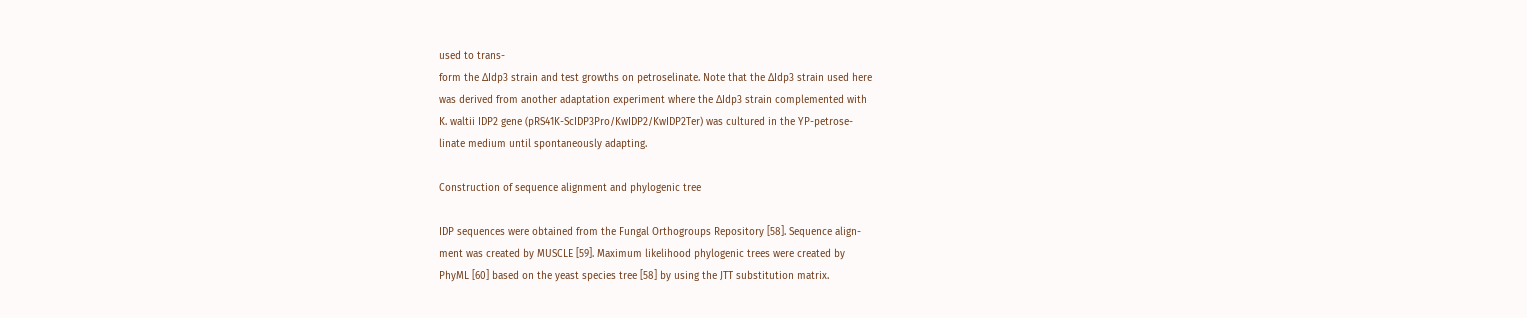used to trans-
form the ΔIdp3 strain and test growths on petroselinate. Note that the ΔIdp3 strain used here
was derived from another adaptation experiment where the ΔIdp3 strain complemented with
K. waltii IDP2 gene (pRS41K-ScIDP3Pro/KwIDP2/KwIDP2Ter) was cultured in the YP-petrose-
linate medium until spontaneously adapting.

Construction of sequence alignment and phylogenic tree

IDP sequences were obtained from the Fungal Orthogroups Repository [58]. Sequence align-
ment was created by MUSCLE [59]. Maximum likelihood phylogenic trees were created by
PhyML [60] based on the yeast species tree [58] by using the JTT substitution matrix.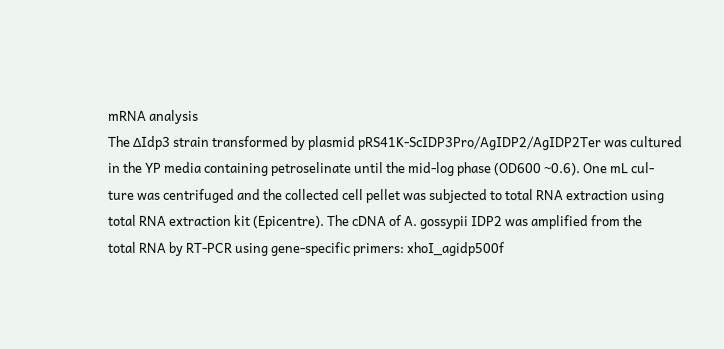mRNA analysis
The ΔIdp3 strain transformed by plasmid pRS41K-ScIDP3Pro/AgIDP2/AgIDP2Ter was cultured
in the YP media containing petroselinate until the mid-log phase (OD600 ~0.6). One mL cul-
ture was centrifuged and the collected cell pellet was subjected to total RNA extraction using
total RNA extraction kit (Epicentre). The cDNA of A. gossypii IDP2 was amplified from the
total RNA by RT-PCR using gene-specific primers: xhoI_agidp500f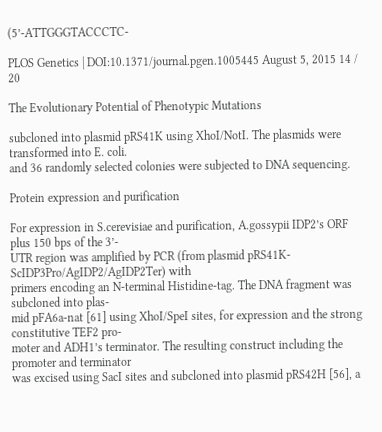(5’-ATTGGGTACCCTC-

PLOS Genetics | DOI:10.1371/journal.pgen.1005445 August 5, 2015 14 / 20

The Evolutionary Potential of Phenotypic Mutations

subcloned into plasmid pRS41K using XhoI/NotI. The plasmids were transformed into E. coli.
and 36 randomly selected colonies were subjected to DNA sequencing.

Protein expression and purification

For expression in S.cerevisiae and purification, A.gossypii IDP2’s ORF plus 150 bps of the 3’-
UTR region was amplified by PCR (from plasmid pRS41K-ScIDP3Pro/AgIDP2/AgIDP2Ter) with
primers encoding an N-terminal Histidine-tag. The DNA fragment was subcloned into plas-
mid pFA6a-nat [61] using XhoI/SpeI sites, for expression and the strong constitutive TEF2 pro-
moter and ADH1’s terminator. The resulting construct including the promoter and terminator
was excised using SacI sites and subcloned into plasmid pRS42H [56], a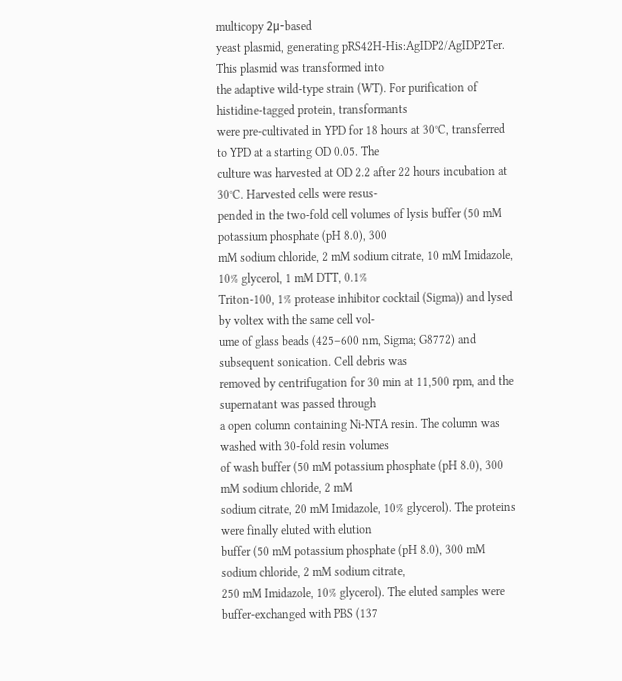multicopy 2μ-based
yeast plasmid, generating pRS42H-His:AgIDP2/AgIDP2Ter. This plasmid was transformed into
the adaptive wild-type strain (WT). For purification of histidine-tagged protein, transformants
were pre-cultivated in YPD for 18 hours at 30°C, transferred to YPD at a starting OD 0.05. The
culture was harvested at OD 2.2 after 22 hours incubation at 30°C. Harvested cells were resus-
pended in the two-fold cell volumes of lysis buffer (50 mM potassium phosphate (pH 8.0), 300
mM sodium chloride, 2 mM sodium citrate, 10 mM Imidazole, 10% glycerol, 1 mM DTT, 0.1%
Triton-100, 1% protease inhibitor cocktail (Sigma)) and lysed by voltex with the same cell vol-
ume of glass beads (425–600 nm, Sigma; G8772) and subsequent sonication. Cell debris was
removed by centrifugation for 30 min at 11,500 rpm, and the supernatant was passed through
a open column containing Ni-NTA resin. The column was washed with 30-fold resin volumes
of wash buffer (50 mM potassium phosphate (pH 8.0), 300 mM sodium chloride, 2 mM
sodium citrate, 20 mM Imidazole, 10% glycerol). The proteins were finally eluted with elution
buffer (50 mM potassium phosphate (pH 8.0), 300 mM sodium chloride, 2 mM sodium citrate,
250 mM Imidazole, 10% glycerol). The eluted samples were buffer-exchanged with PBS (137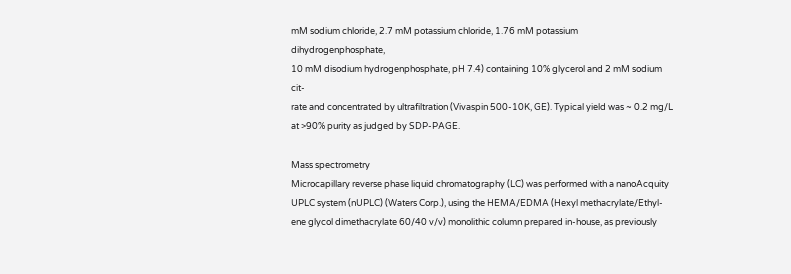mM sodium chloride, 2.7 mM potassium chloride, 1.76 mM potassium dihydrogenphosphate,
10 mM disodium hydrogenphosphate, pH 7.4) containing 10% glycerol and 2 mM sodium cit-
rate and concentrated by ultrafiltration (Vivaspin 500-10K, GE). Typical yield was ~ 0.2 mg/L
at >90% purity as judged by SDP-PAGE.

Mass spectrometry
Microcapillary reverse phase liquid chromatography (LC) was performed with a nanoAcquity
UPLC system (nUPLC) (Waters Corp.), using the HEMA/EDMA (Hexyl methacrylate/Ethyl-
ene glycol dimethacrylate 60/40 v/v) monolithic column prepared in-house, as previously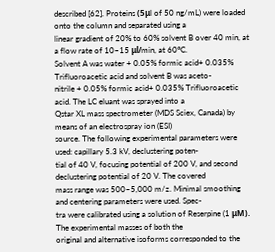described [62]. Proteins (5μl of 50 ng/mL) were loaded onto the column and separated using a
linear gradient of 20% to 60% solvent B over 40 min, at a flow rate of 10–15 μl/min, at 60°C.
Solvent A was water + 0.05% formic acid+ 0.035% Trifluoroacetic acid and solvent B was aceto-
nitrile + 0.05% formic acid+ 0.035% Trifluoroacetic acid. The LC eluant was sprayed into a
Qstar XL mass spectrometer (MDS Sciex, Canada) by means of an electrospray ion (ESI)
source. The following experimental parameters were used: capillary 5.3 kV, declustering poten-
tial of 40 V, focusing potential of 200 V, and second declustering potential of 20 V. The covered
mass range was 500–5,000 m/z. Minimal smoothing and centering parameters were used. Spec-
tra were calibrated using a solution of Reserpine (1 μM). The experimental masses of both the
original and alternative isoforms corresponded to the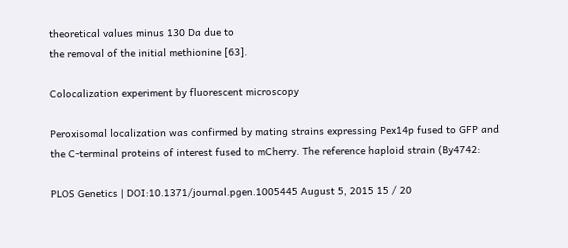theoretical values minus 130 Da due to
the removal of the initial methionine [63].

Colocalization experiment by fluorescent microscopy

Peroxisomal localization was confirmed by mating strains expressing Pex14p fused to GFP and
the C-terminal proteins of interest fused to mCherry. The reference haploid strain (By4742:

PLOS Genetics | DOI:10.1371/journal.pgen.1005445 August 5, 2015 15 / 20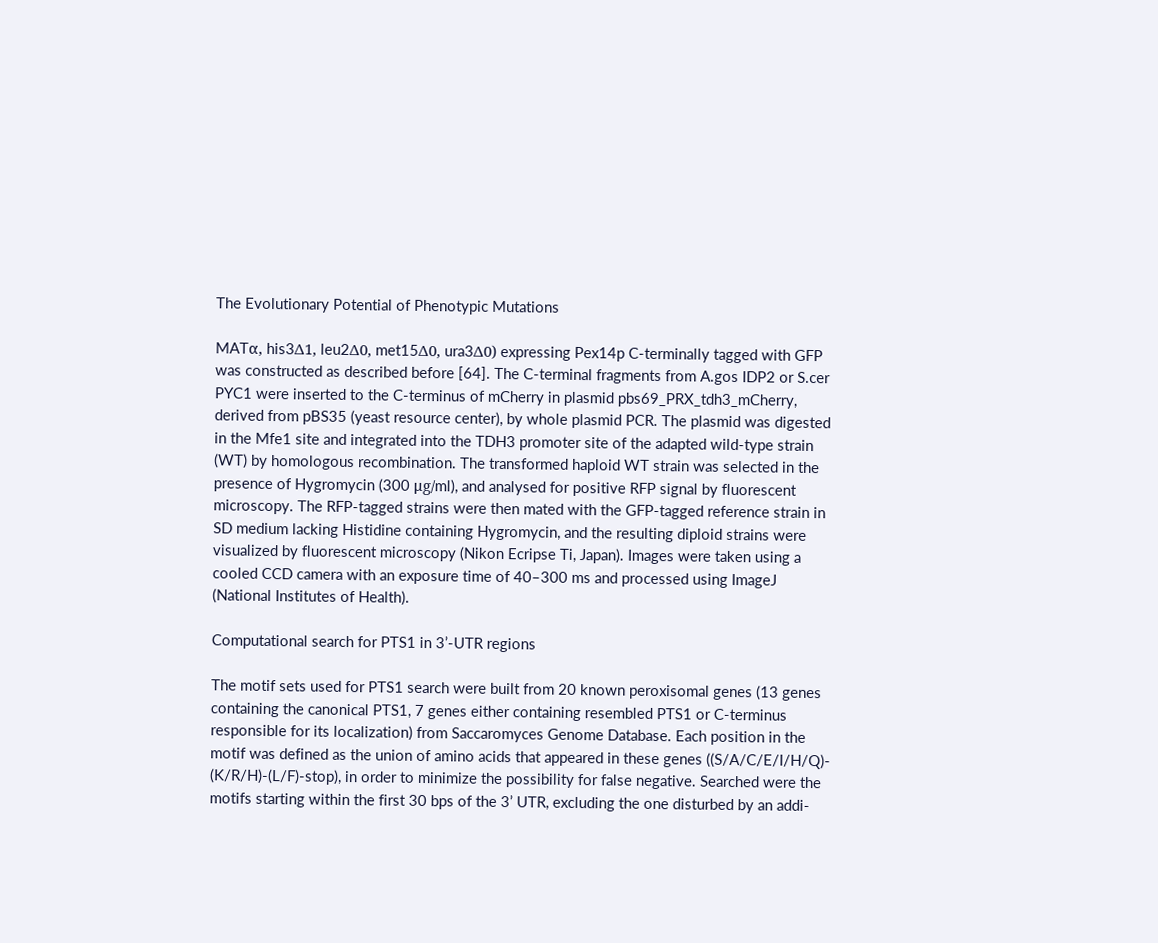The Evolutionary Potential of Phenotypic Mutations

MATα, his3Δ1, leu2Δ0, met15Δ0, ura3Δ0) expressing Pex14p C-terminally tagged with GFP
was constructed as described before [64]. The C-terminal fragments from A.gos IDP2 or S.cer
PYC1 were inserted to the C-terminus of mCherry in plasmid pbs69_PRX_tdh3_mCherry,
derived from pBS35 (yeast resource center), by whole plasmid PCR. The plasmid was digested
in the Mfe1 site and integrated into the TDH3 promoter site of the adapted wild-type strain
(WT) by homologous recombination. The transformed haploid WT strain was selected in the
presence of Hygromycin (300 μg/ml), and analysed for positive RFP signal by fluorescent
microscopy. The RFP-tagged strains were then mated with the GFP-tagged reference strain in
SD medium lacking Histidine containing Hygromycin, and the resulting diploid strains were
visualized by fluorescent microscopy (Nikon Ecripse Ti, Japan). Images were taken using a
cooled CCD camera with an exposure time of 40–300 ms and processed using ImageJ
(National Institutes of Health).

Computational search for PTS1 in 3’-UTR regions

The motif sets used for PTS1 search were built from 20 known peroxisomal genes (13 genes
containing the canonical PTS1, 7 genes either containing resembled PTS1 or C-terminus
responsible for its localization) from Saccaromyces Genome Database. Each position in the
motif was defined as the union of amino acids that appeared in these genes ((S/A/C/E/I/H/Q)-
(K/R/H)-(L/F)-stop), in order to minimize the possibility for false negative. Searched were the
motifs starting within the first 30 bps of the 3’ UTR, excluding the one disturbed by an addi-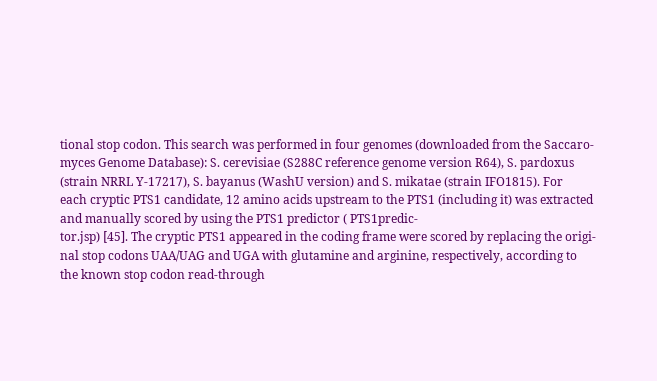tional stop codon. This search was performed in four genomes (downloaded from the Saccaro-
myces Genome Database): S. cerevisiae (S288C reference genome version R64), S. pardoxus
(strain NRRL Y-17217), S. bayanus (WashU version) and S. mikatae (strain IFO1815). For
each cryptic PTS1 candidate, 12 amino acids upstream to the PTS1 (including it) was extracted
and manually scored by using the PTS1 predictor ( PTS1predic-
tor.jsp) [45]. The cryptic PTS1 appeared in the coding frame were scored by replacing the origi-
nal stop codons UAA/UAG and UGA with glutamine and arginine, respectively, according to
the known stop codon read-through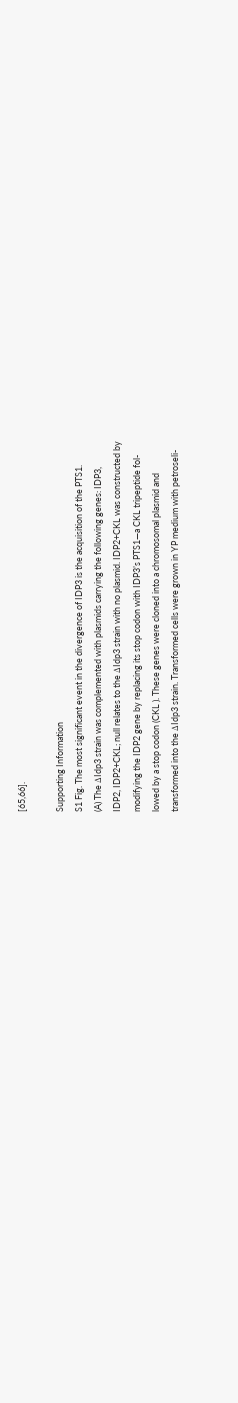[65,66].

Supporting Information
S1 Fig. The most significant event in the divergence of IDP3 is the acquisition of the PTS1.
(A) The ΔIdp3 strain was complemented with plasmids carrying the following genes: IDP3,
IDP2, IDP2+CKL; null relates to the ΔIdp3 strain with no plasmid. IDP2+CKL was constructed by
modifying the IDP2 gene by replacing its stop codon with IDP3’s PTS1—a CKL tripeptide fol-
lowed by a stop codon (CKL ). These genes were cloned into a chromosomal plasmid and
transformed into the ΔIdp3 strain. Transformed cells were grown in YP medium with petroseli-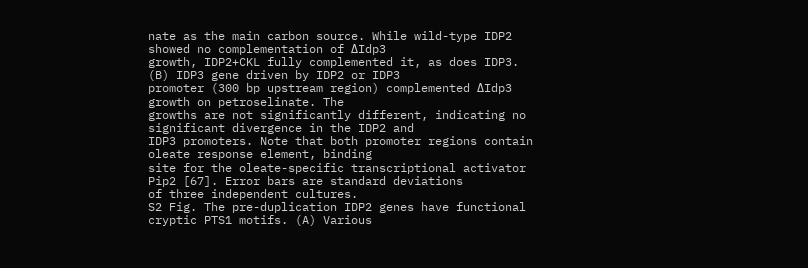nate as the main carbon source. While wild-type IDP2 showed no complementation of ΔIdp3
growth, IDP2+CKL fully complemented it, as does IDP3. (B) IDP3 gene driven by IDP2 or IDP3
promoter (300 bp upstream region) complemented ΔIdp3 growth on petroselinate. The
growths are not significantly different, indicating no significant divergence in the IDP2 and
IDP3 promoters. Note that both promoter regions contain oleate response element, binding
site for the oleate-specific transcriptional activator Pip2 [67]. Error bars are standard deviations
of three independent cultures.
S2 Fig. The pre-duplication IDP2 genes have functional cryptic PTS1 motifs. (A) Various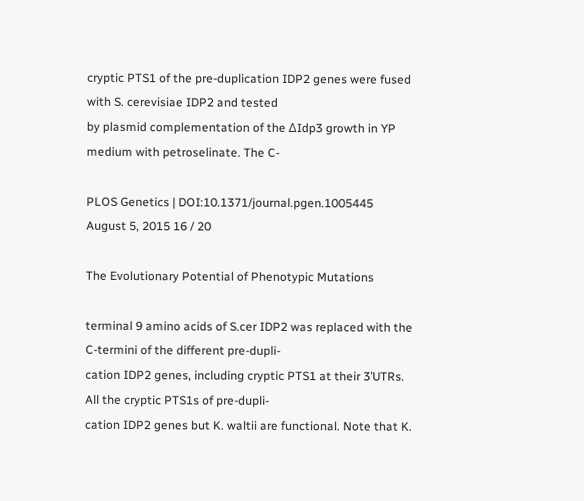cryptic PTS1 of the pre-duplication IDP2 genes were fused with S. cerevisiae IDP2 and tested
by plasmid complementation of the ΔIdp3 growth in YP medium with petroselinate. The C-

PLOS Genetics | DOI:10.1371/journal.pgen.1005445 August 5, 2015 16 / 20

The Evolutionary Potential of Phenotypic Mutations

terminal 9 amino acids of S.cer IDP2 was replaced with the C-termini of the different pre-dupli-
cation IDP2 genes, including cryptic PTS1 at their 3’UTRs. All the cryptic PTS1s of pre-dupli-
cation IDP2 genes but K. waltii are functional. Note that K.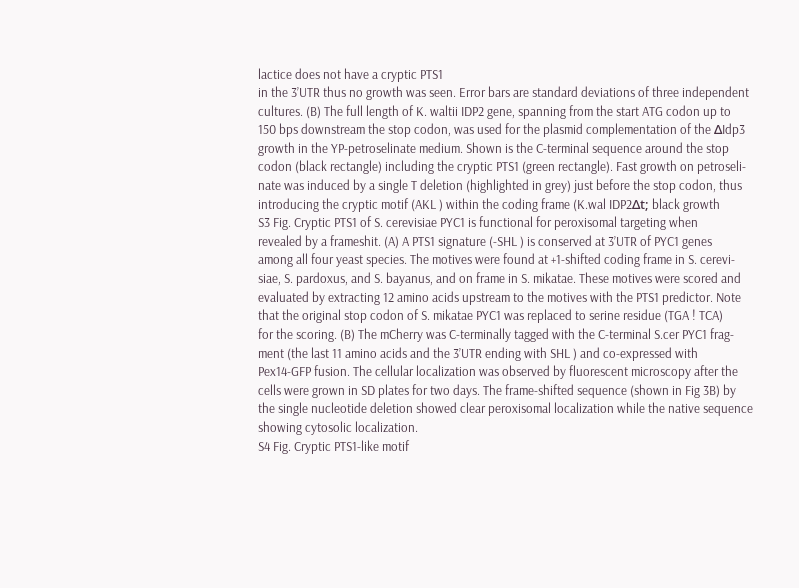lactice does not have a cryptic PTS1
in the 3’UTR thus no growth was seen. Error bars are standard deviations of three independent
cultures. (B) The full length of K. waltii IDP2 gene, spanning from the start ATG codon up to
150 bps downstream the stop codon, was used for the plasmid complementation of the ΔIdp3
growth in the YP-petroselinate medium. Shown is the C-terminal sequence around the stop
codon (black rectangle) including the cryptic PTS1 (green rectangle). Fast growth on petroseli-
nate was induced by a single T deletion (highlighted in grey) just before the stop codon, thus
introducing the cryptic motif (AKL ) within the coding frame (K.wal IDP2Δt; black growth
S3 Fig. Cryptic PTS1 of S. cerevisiae PYC1 is functional for peroxisomal targeting when
revealed by a frameshit. (A) A PTS1 signature (-SHL ) is conserved at 3’UTR of PYC1 genes
among all four yeast species. The motives were found at +1-shifted coding frame in S. cerevi-
siae, S. pardoxus, and S. bayanus, and on frame in S. mikatae. These motives were scored and
evaluated by extracting 12 amino acids upstream to the motives with the PTS1 predictor. Note
that the original stop codon of S. mikatae PYC1 was replaced to serine residue (TGA ! TCA)
for the scoring. (B) The mCherry was C-terminally tagged with the C-terminal S.cer PYC1 frag-
ment (the last 11 amino acids and the 3’UTR ending with SHL ) and co-expressed with
Pex14-GFP fusion. The cellular localization was observed by fluorescent microscopy after the
cells were grown in SD plates for two days. The frame-shifted sequence (shown in Fig 3B) by
the single nucleotide deletion showed clear peroxisomal localization while the native sequence
showing cytosolic localization.
S4 Fig. Cryptic PTS1-like motif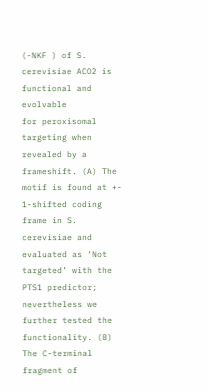(-NKF ) of S. cerevisiae ACO2 is functional and evolvable
for peroxisomal targeting when revealed by a frameshift. (A) The motif is found at +-
1-shifted coding frame in S. cerevisiae and evaluated as ‘Not targeted’ with the PTS1 predictor;
nevertheless we further tested the functionality. (B) The C-terminal fragment of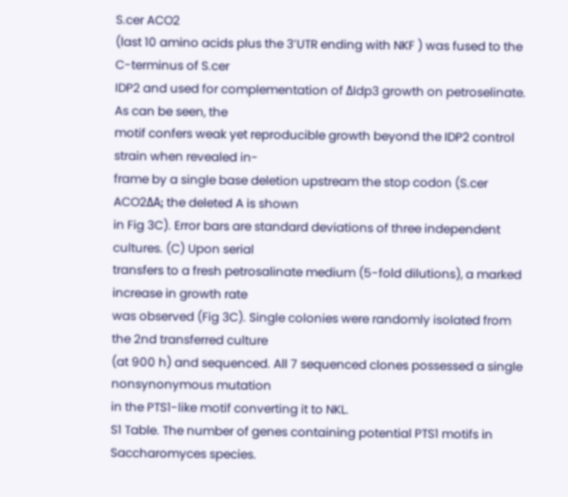S.cer ACO2
(last 10 amino acids plus the 3’UTR ending with NKF ) was fused to the C-terminus of S.cer
IDP2 and used for complementation of ΔIdp3 growth on petroselinate. As can be seen, the
motif confers weak yet reproducible growth beyond the IDP2 control strain when revealed in-
frame by a single base deletion upstream the stop codon (S.cer ACO2ΔA; the deleted A is shown
in Fig 3C). Error bars are standard deviations of three independent cultures. (C) Upon serial
transfers to a fresh petrosalinate medium (5-fold dilutions), a marked increase in growth rate
was observed (Fig 3C). Single colonies were randomly isolated from the 2nd transferred culture
(at 900 h) and sequenced. All 7 sequenced clones possessed a single nonsynonymous mutation
in the PTS1-like motif converting it to NKL.
S1 Table. The number of genes containing potential PTS1 motifs in Saccharomyces species.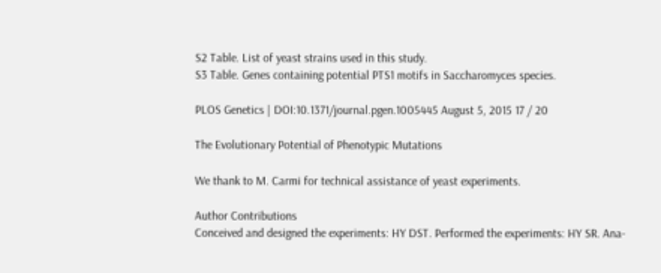S2 Table. List of yeast strains used in this study.
S3 Table. Genes containing potential PTS1 motifs in Saccharomyces species.

PLOS Genetics | DOI:10.1371/journal.pgen.1005445 August 5, 2015 17 / 20

The Evolutionary Potential of Phenotypic Mutations

We thank to M. Carmi for technical assistance of yeast experiments.

Author Contributions
Conceived and designed the experiments: HY DST. Performed the experiments: HY SR. Ana-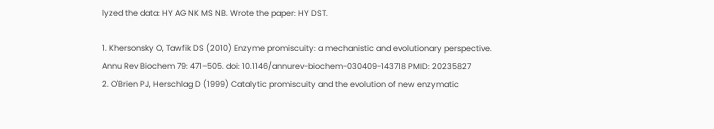lyzed the data: HY AG NK MS NB. Wrote the paper: HY DST.

1. Khersonsky O, Tawfik DS (2010) Enzyme promiscuity: a mechanistic and evolutionary perspective.
Annu Rev Biochem 79: 471–505. doi: 10.1146/annurev-biochem-030409-143718 PMID: 20235827
2. O'Brien PJ, Herschlag D (1999) Catalytic promiscuity and the evolution of new enzymatic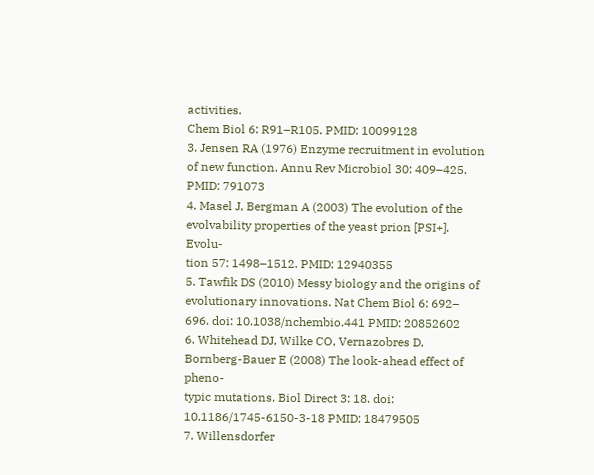activities.
Chem Biol 6: R91–R105. PMID: 10099128
3. Jensen RA (1976) Enzyme recruitment in evolution of new function. Annu Rev Microbiol 30: 409–425.
PMID: 791073
4. Masel J, Bergman A (2003) The evolution of the evolvability properties of the yeast prion [PSI+]. Evolu-
tion 57: 1498–1512. PMID: 12940355
5. Tawfik DS (2010) Messy biology and the origins of evolutionary innovations. Nat Chem Biol 6: 692–
696. doi: 10.1038/nchembio.441 PMID: 20852602
6. Whitehead DJ, Wilke CO, Vernazobres D, Bornberg-Bauer E (2008) The look-ahead effect of pheno-
typic mutations. Biol Direct 3: 18. doi: 10.1186/1745-6150-3-18 PMID: 18479505
7. Willensdorfer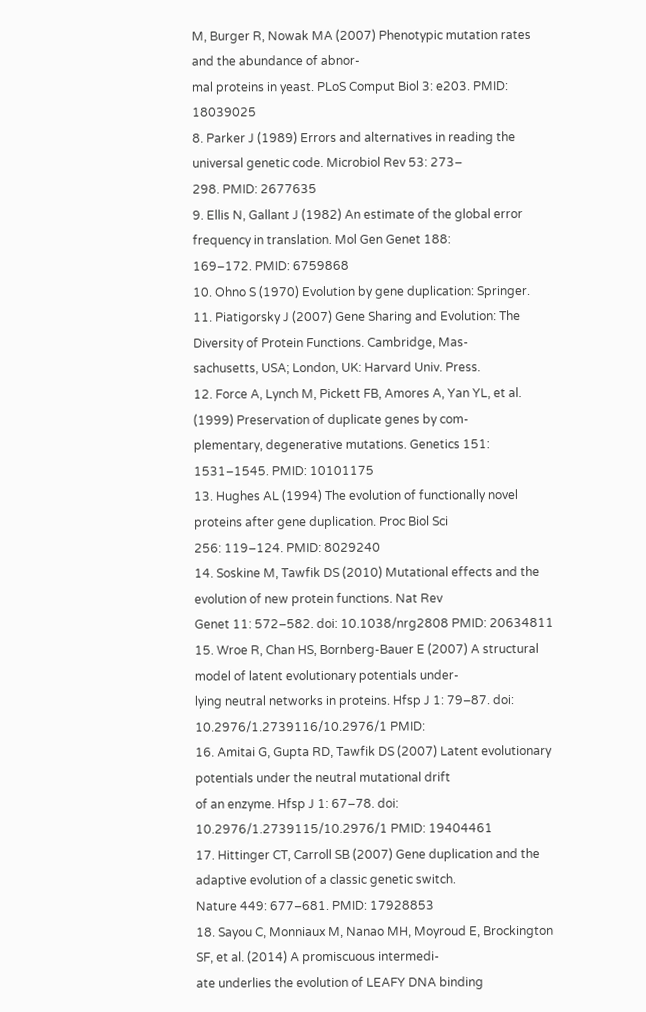M, Burger R, Nowak MA (2007) Phenotypic mutation rates and the abundance of abnor-
mal proteins in yeast. PLoS Comput Biol 3: e203. PMID: 18039025
8. Parker J (1989) Errors and alternatives in reading the universal genetic code. Microbiol Rev 53: 273–
298. PMID: 2677635
9. Ellis N, Gallant J (1982) An estimate of the global error frequency in translation. Mol Gen Genet 188:
169–172. PMID: 6759868
10. Ohno S (1970) Evolution by gene duplication: Springer.
11. Piatigorsky J (2007) Gene Sharing and Evolution: The Diversity of Protein Functions. Cambridge, Mas-
sachusetts, USA; London, UK: Harvard Univ. Press.
12. Force A, Lynch M, Pickett FB, Amores A, Yan YL, et al. (1999) Preservation of duplicate genes by com-
plementary, degenerative mutations. Genetics 151: 1531–1545. PMID: 10101175
13. Hughes AL (1994) The evolution of functionally novel proteins after gene duplication. Proc Biol Sci
256: 119–124. PMID: 8029240
14. Soskine M, Tawfik DS (2010) Mutational effects and the evolution of new protein functions. Nat Rev
Genet 11: 572–582. doi: 10.1038/nrg2808 PMID: 20634811
15. Wroe R, Chan HS, Bornberg-Bauer E (2007) A structural model of latent evolutionary potentials under-
lying neutral networks in proteins. Hfsp J 1: 79–87. doi: 10.2976/1.2739116/10.2976/1 PMID:
16. Amitai G, Gupta RD, Tawfik DS (2007) Latent evolutionary potentials under the neutral mutational drift
of an enzyme. Hfsp J 1: 67–78. doi: 10.2976/1.2739115/10.2976/1 PMID: 19404461
17. Hittinger CT, Carroll SB (2007) Gene duplication and the adaptive evolution of a classic genetic switch.
Nature 449: 677–681. PMID: 17928853
18. Sayou C, Monniaux M, Nanao MH, Moyroud E, Brockington SF, et al. (2014) A promiscuous intermedi-
ate underlies the evolution of LEAFY DNA binding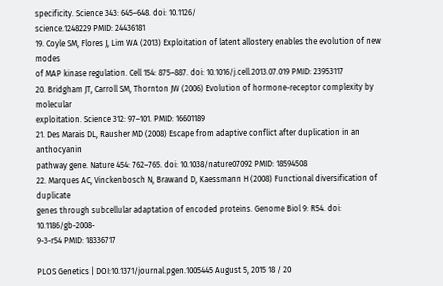specificity. Science 343: 645–648. doi: 10.1126/
science.1248229 PMID: 24436181
19. Coyle SM, Flores J, Lim WA (2013) Exploitation of latent allostery enables the evolution of new modes
of MAP kinase regulation. Cell 154: 875–887. doi: 10.1016/j.cell.2013.07.019 PMID: 23953117
20. Bridgham JT, Carroll SM, Thornton JW (2006) Evolution of hormone-receptor complexity by molecular
exploitation. Science 312: 97–101. PMID: 16601189
21. Des Marais DL, Rausher MD (2008) Escape from adaptive conflict after duplication in an anthocyanin
pathway gene. Nature 454: 762–765. doi: 10.1038/nature07092 PMID: 18594508
22. Marques AC, Vinckenbosch N, Brawand D, Kaessmann H (2008) Functional diversification of duplicate
genes through subcellular adaptation of encoded proteins. Genome Biol 9: R54. doi: 10.1186/gb-2008-
9-3-r54 PMID: 18336717

PLOS Genetics | DOI:10.1371/journal.pgen.1005445 August 5, 2015 18 / 20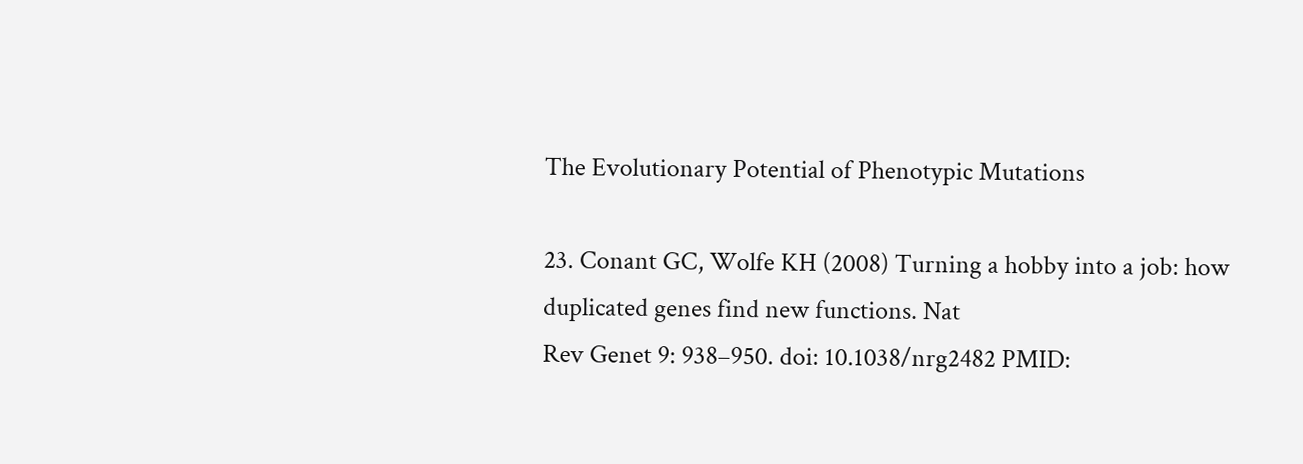The Evolutionary Potential of Phenotypic Mutations

23. Conant GC, Wolfe KH (2008) Turning a hobby into a job: how duplicated genes find new functions. Nat
Rev Genet 9: 938–950. doi: 10.1038/nrg2482 PMID: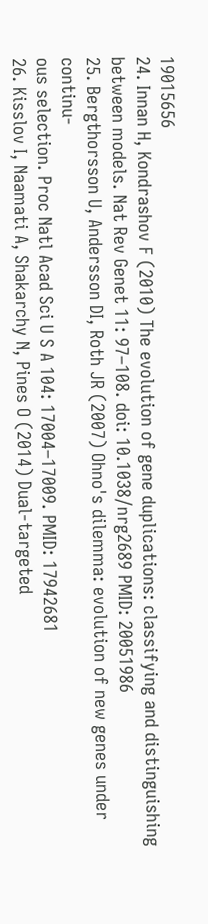19015656
24. Innan H, Kondrashov F (2010) The evolution of gene duplications: classifying and distinguishing
between models. Nat Rev Genet 11: 97–108. doi: 10.1038/nrg2689 PMID: 20051986
25. Bergthorsson U, Andersson DI, Roth JR (2007) Ohno's dilemma: evolution of new genes under continu-
ous selection. Proc Natl Acad Sci U S A 104: 17004–17009. PMID: 17942681
26. Kisslov I, Naamati A, Shakarchy N, Pines O (2014) Dual-targeted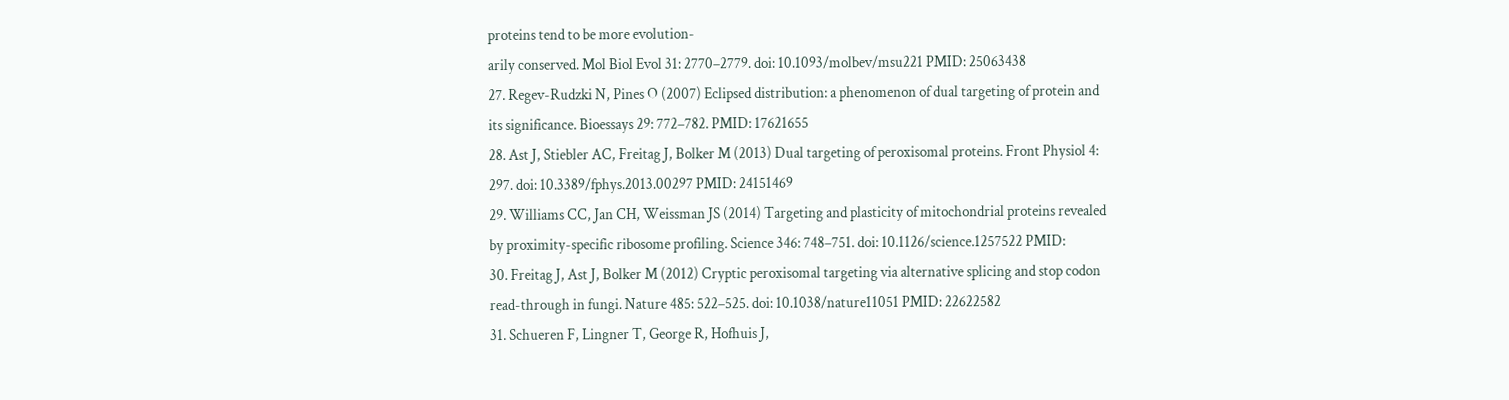proteins tend to be more evolution-
arily conserved. Mol Biol Evol 31: 2770–2779. doi: 10.1093/molbev/msu221 PMID: 25063438
27. Regev-Rudzki N, Pines O (2007) Eclipsed distribution: a phenomenon of dual targeting of protein and
its significance. Bioessays 29: 772–782. PMID: 17621655
28. Ast J, Stiebler AC, Freitag J, Bolker M (2013) Dual targeting of peroxisomal proteins. Front Physiol 4:
297. doi: 10.3389/fphys.2013.00297 PMID: 24151469
29. Williams CC, Jan CH, Weissman JS (2014) Targeting and plasticity of mitochondrial proteins revealed
by proximity-specific ribosome profiling. Science 346: 748–751. doi: 10.1126/science.1257522 PMID:
30. Freitag J, Ast J, Bolker M (2012) Cryptic peroxisomal targeting via alternative splicing and stop codon
read-through in fungi. Nature 485: 522–525. doi: 10.1038/nature11051 PMID: 22622582
31. Schueren F, Lingner T, George R, Hofhuis J,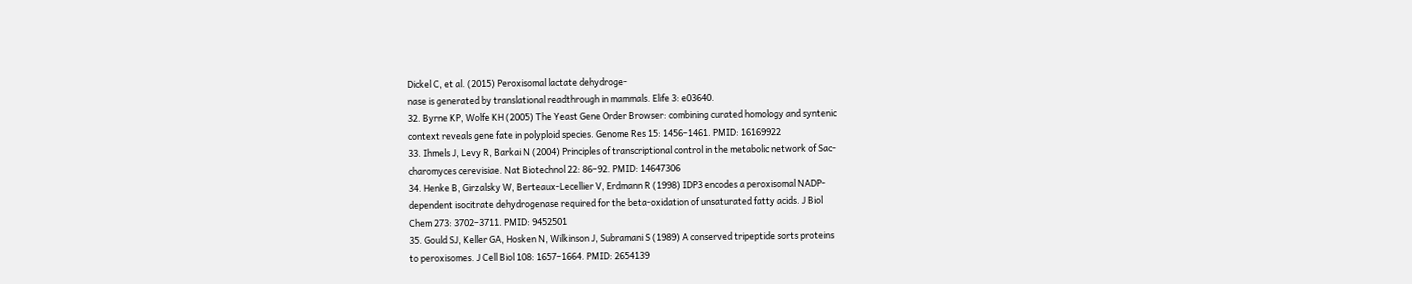Dickel C, et al. (2015) Peroxisomal lactate dehydroge-
nase is generated by translational readthrough in mammals. Elife 3: e03640.
32. Byrne KP, Wolfe KH (2005) The Yeast Gene Order Browser: combining curated homology and syntenic
context reveals gene fate in polyploid species. Genome Res 15: 1456–1461. PMID: 16169922
33. Ihmels J, Levy R, Barkai N (2004) Principles of transcriptional control in the metabolic network of Sac-
charomyces cerevisiae. Nat Biotechnol 22: 86–92. PMID: 14647306
34. Henke B, Girzalsky W, Berteaux-Lecellier V, Erdmann R (1998) IDP3 encodes a peroxisomal NADP-
dependent isocitrate dehydrogenase required for the beta-oxidation of unsaturated fatty acids. J Biol
Chem 273: 3702–3711. PMID: 9452501
35. Gould SJ, Keller GA, Hosken N, Wilkinson J, Subramani S (1989) A conserved tripeptide sorts proteins
to peroxisomes. J Cell Biol 108: 1657–1664. PMID: 2654139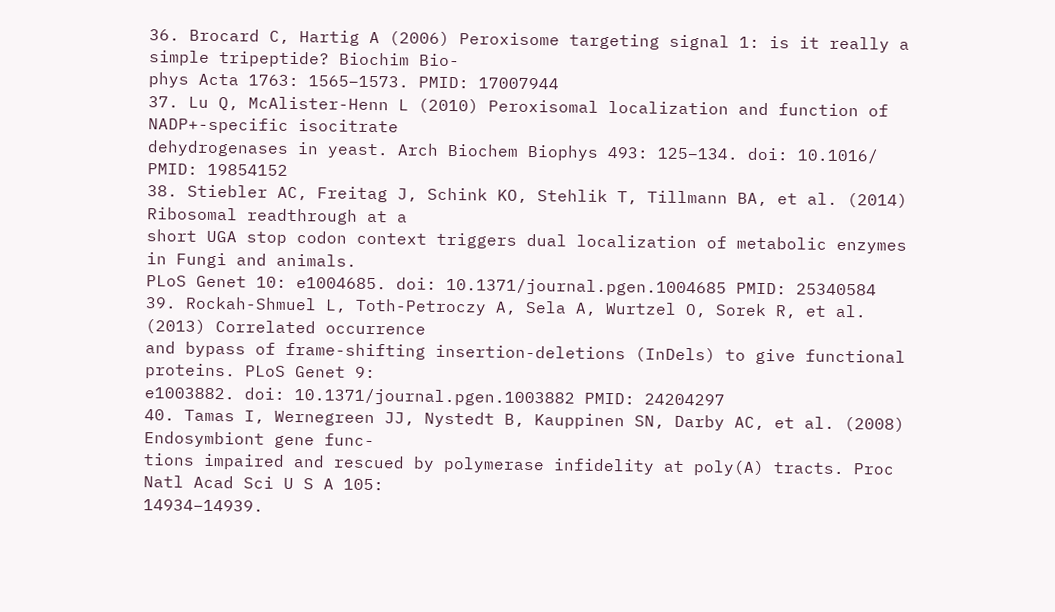36. Brocard C, Hartig A (2006) Peroxisome targeting signal 1: is it really a simple tripeptide? Biochim Bio-
phys Acta 1763: 1565–1573. PMID: 17007944
37. Lu Q, McAlister-Henn L (2010) Peroxisomal localization and function of NADP+-specific isocitrate
dehydrogenases in yeast. Arch Biochem Biophys 493: 125–134. doi: 10.1016/
PMID: 19854152
38. Stiebler AC, Freitag J, Schink KO, Stehlik T, Tillmann BA, et al. (2014) Ribosomal readthrough at a
short UGA stop codon context triggers dual localization of metabolic enzymes in Fungi and animals.
PLoS Genet 10: e1004685. doi: 10.1371/journal.pgen.1004685 PMID: 25340584
39. Rockah-Shmuel L, Toth-Petroczy A, Sela A, Wurtzel O, Sorek R, et al. (2013) Correlated occurrence
and bypass of frame-shifting insertion-deletions (InDels) to give functional proteins. PLoS Genet 9:
e1003882. doi: 10.1371/journal.pgen.1003882 PMID: 24204297
40. Tamas I, Wernegreen JJ, Nystedt B, Kauppinen SN, Darby AC, et al. (2008) Endosymbiont gene func-
tions impaired and rescued by polymerase infidelity at poly(A) tracts. Proc Natl Acad Sci U S A 105:
14934–14939.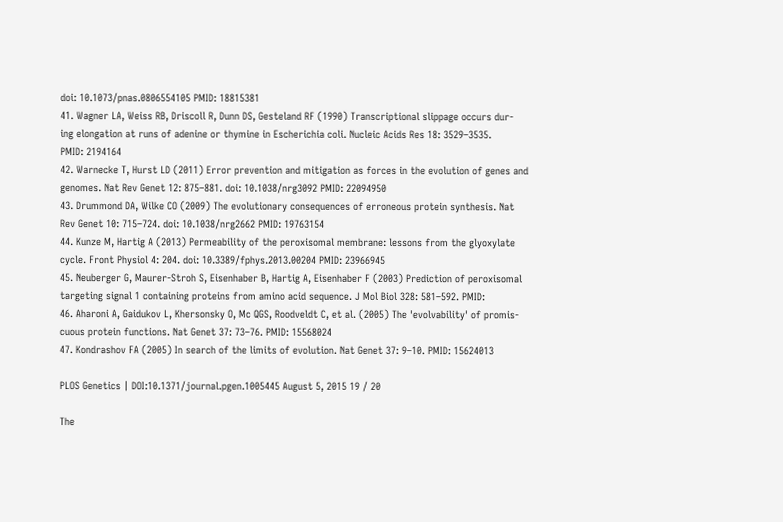doi: 10.1073/pnas.0806554105 PMID: 18815381
41. Wagner LA, Weiss RB, Driscoll R, Dunn DS, Gesteland RF (1990) Transcriptional slippage occurs dur-
ing elongation at runs of adenine or thymine in Escherichia coli. Nucleic Acids Res 18: 3529–3535.
PMID: 2194164
42. Warnecke T, Hurst LD (2011) Error prevention and mitigation as forces in the evolution of genes and
genomes. Nat Rev Genet 12: 875–881. doi: 10.1038/nrg3092 PMID: 22094950
43. Drummond DA, Wilke CO (2009) The evolutionary consequences of erroneous protein synthesis. Nat
Rev Genet 10: 715–724. doi: 10.1038/nrg2662 PMID: 19763154
44. Kunze M, Hartig A (2013) Permeability of the peroxisomal membrane: lessons from the glyoxylate
cycle. Front Physiol 4: 204. doi: 10.3389/fphys.2013.00204 PMID: 23966945
45. Neuberger G, Maurer-Stroh S, Eisenhaber B, Hartig A, Eisenhaber F (2003) Prediction of peroxisomal
targeting signal 1 containing proteins from amino acid sequence. J Mol Biol 328: 581–592. PMID:
46. Aharoni A, Gaidukov L, Khersonsky O, Mc QGS, Roodveldt C, et al. (2005) The 'evolvability' of promis-
cuous protein functions. Nat Genet 37: 73–76. PMID: 15568024
47. Kondrashov FA (2005) In search of the limits of evolution. Nat Genet 37: 9–10. PMID: 15624013

PLOS Genetics | DOI:10.1371/journal.pgen.1005445 August 5, 2015 19 / 20

The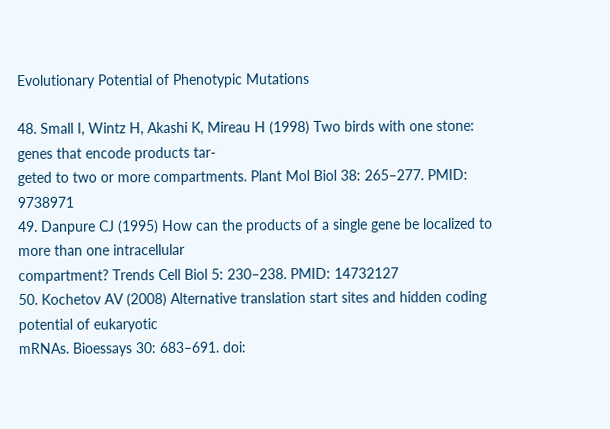Evolutionary Potential of Phenotypic Mutations

48. Small I, Wintz H, Akashi K, Mireau H (1998) Two birds with one stone: genes that encode products tar-
geted to two or more compartments. Plant Mol Biol 38: 265–277. PMID: 9738971
49. Danpure CJ (1995) How can the products of a single gene be localized to more than one intracellular
compartment? Trends Cell Biol 5: 230–238. PMID: 14732127
50. Kochetov AV (2008) Alternative translation start sites and hidden coding potential of eukaryotic
mRNAs. Bioessays 30: 683–691. doi: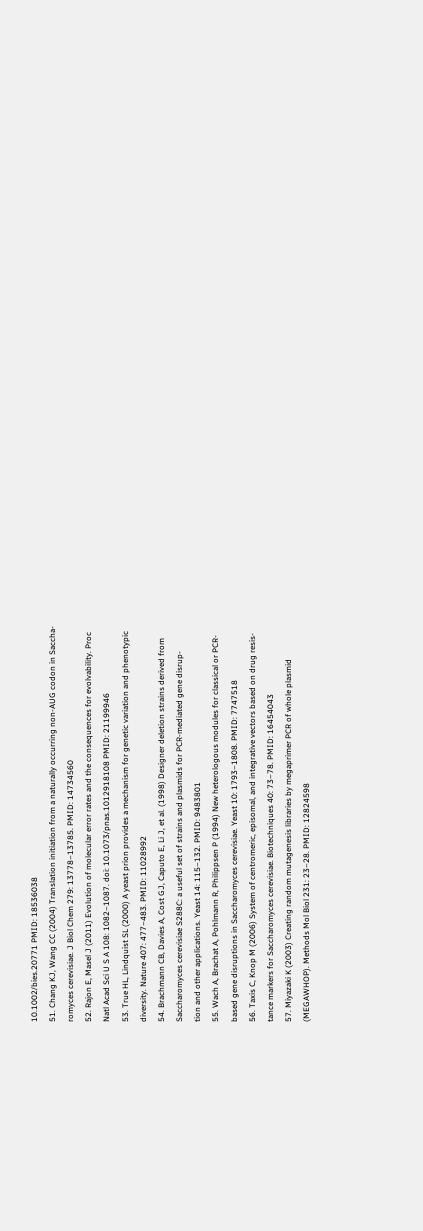10.1002/bies.20771 PMID: 18536038
51. Chang KJ, Wang CC (2004) Translation initiation from a naturally occurring non-AUG codon in Saccha-
romyces cerevisiae. J Biol Chem 279: 13778–13785. PMID: 14734560
52. Rajon E, Masel J (2011) Evolution of molecular error rates and the consequences for evolvability. Proc
Natl Acad Sci U S A 108: 1082–1087. doi: 10.1073/pnas.1012918108 PMID: 21199946
53. True HL, Lindquist SL (2000) A yeast prion provides a mechanism for genetic variation and phenotypic
diversity. Nature 407: 477–483. PMID: 11028992
54. Brachmann CB, Davies A, Cost GJ, Caputo E, Li J, et al. (1998) Designer deletion strains derived from
Saccharomyces cerevisiae S288C: a useful set of strains and plasmids for PCR-mediated gene disrup-
tion and other applications. Yeast 14: 115–132. PMID: 9483801
55. Wach A, Brachat A, Pohlmann R, Philippsen P (1994) New heterologous modules for classical or PCR-
based gene disruptions in Saccharomyces cerevisiae. Yeast 10: 1793–1808. PMID: 7747518
56. Taxis C, Knop M (2006) System of centromeric, episomal, and integrative vectors based on drug resis-
tance markers for Saccharomyces cerevisiae. Biotechniques 40: 73–78. PMID: 16454043
57. Miyazaki K (2003) Creating random mutagenesis libraries by megaprimer PCR of whole plasmid
(MEGAWHOP). Methods Mol Biol 231: 23–28. PMID: 12824598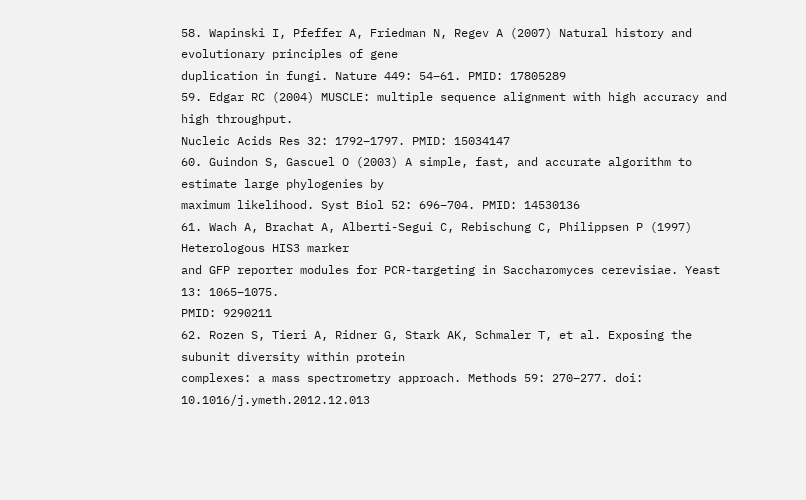58. Wapinski I, Pfeffer A, Friedman N, Regev A (2007) Natural history and evolutionary principles of gene
duplication in fungi. Nature 449: 54–61. PMID: 17805289
59. Edgar RC (2004) MUSCLE: multiple sequence alignment with high accuracy and high throughput.
Nucleic Acids Res 32: 1792–1797. PMID: 15034147
60. Guindon S, Gascuel O (2003) A simple, fast, and accurate algorithm to estimate large phylogenies by
maximum likelihood. Syst Biol 52: 696–704. PMID: 14530136
61. Wach A, Brachat A, Alberti-Segui C, Rebischung C, Philippsen P (1997) Heterologous HIS3 marker
and GFP reporter modules for PCR-targeting in Saccharomyces cerevisiae. Yeast 13: 1065–1075.
PMID: 9290211
62. Rozen S, Tieri A, Ridner G, Stark AK, Schmaler T, et al. Exposing the subunit diversity within protein
complexes: a mass spectrometry approach. Methods 59: 270–277. doi: 10.1016/j.ymeth.2012.12.013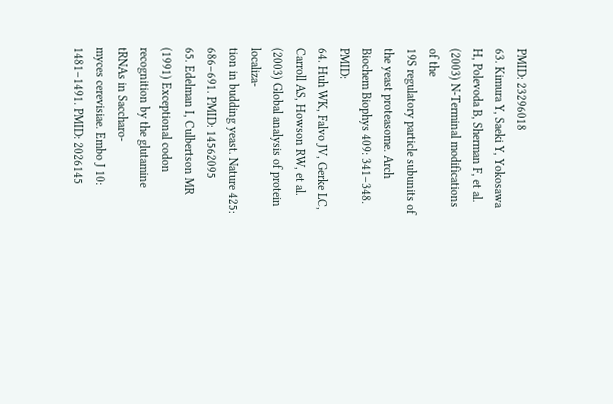PMID: 23296018
63. Kimura Y, Saeki Y, Yokosawa H, Polevoda B, Sherman F, et al. (2003) N-Terminal modifications of the
19S regulatory particle subunits of the yeast proteasome. Arch Biochem Biophys 409: 341–348. PMID:
64. Huh WK, Falvo JV, Gerke LC, Carroll AS, Howson RW, et al. (2003) Global analysis of protein localiza-
tion in budding yeast. Nature 425: 686–691. PMID: 14562095
65. Edelman I, Culbertson MR (1991) Exceptional codon recognition by the glutamine tRNAs in Saccharo-
myces cerevisiae. Embo J 10: 1481–1491. PMID: 2026145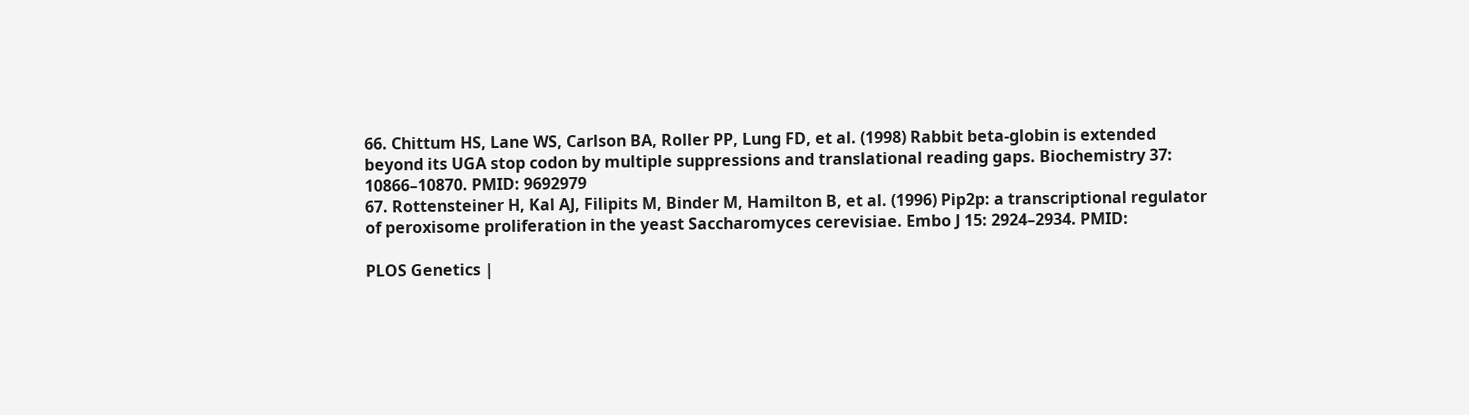66. Chittum HS, Lane WS, Carlson BA, Roller PP, Lung FD, et al. (1998) Rabbit beta-globin is extended
beyond its UGA stop codon by multiple suppressions and translational reading gaps. Biochemistry 37:
10866–10870. PMID: 9692979
67. Rottensteiner H, Kal AJ, Filipits M, Binder M, Hamilton B, et al. (1996) Pip2p: a transcriptional regulator
of peroxisome proliferation in the yeast Saccharomyces cerevisiae. Embo J 15: 2924–2934. PMID:

PLOS Genetics |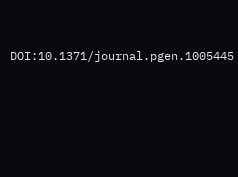DOI:10.1371/journal.pgen.1005445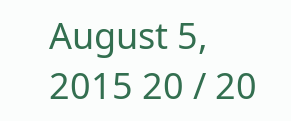August 5, 2015 20 / 20